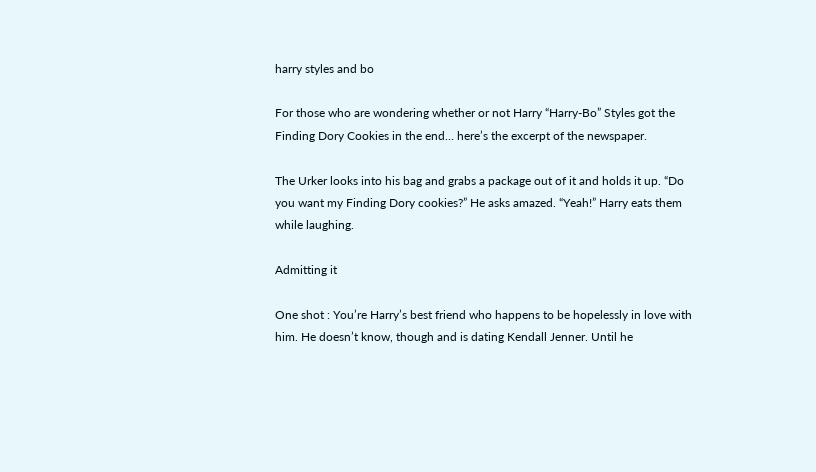harry styles and bo

For those who are wondering whether or not Harry “Harry-Bo” Styles got the Finding Dory Cookies in the end… here’s the excerpt of the newspaper.

The Urker looks into his bag and grabs a package out of it and holds it up. “Do you want my Finding Dory cookies?” He asks amazed. “Yeah!” Harry eats them while laughing.

Admitting it

One shot : You’re Harry’s best friend who happens to be hopelessly in love with him. He doesn’t know, though and is dating Kendall Jenner. Until he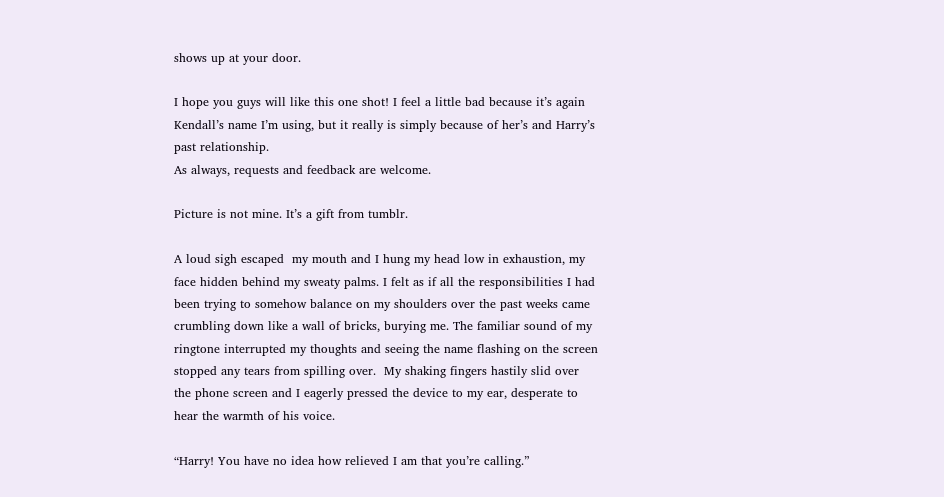shows up at your door.

I hope you guys will like this one shot! I feel a little bad because it’s again Kendall’s name I’m using, but it really is simply because of her’s and Harry’s past relationship.
As always, requests and feedback are welcome.

Picture is not mine. It’s a gift from tumblr.

A loud sigh escaped  my mouth and I hung my head low in exhaustion, my face hidden behind my sweaty palms. I felt as if all the responsibilities I had been trying to somehow balance on my shoulders over the past weeks came crumbling down like a wall of bricks, burying me. The familiar sound of my ringtone interrupted my thoughts and seeing the name flashing on the screen stopped any tears from spilling over.  My shaking fingers hastily slid over the phone screen and I eagerly pressed the device to my ear, desperate to hear the warmth of his voice.

“Harry! You have no idea how relieved I am that you’re calling.”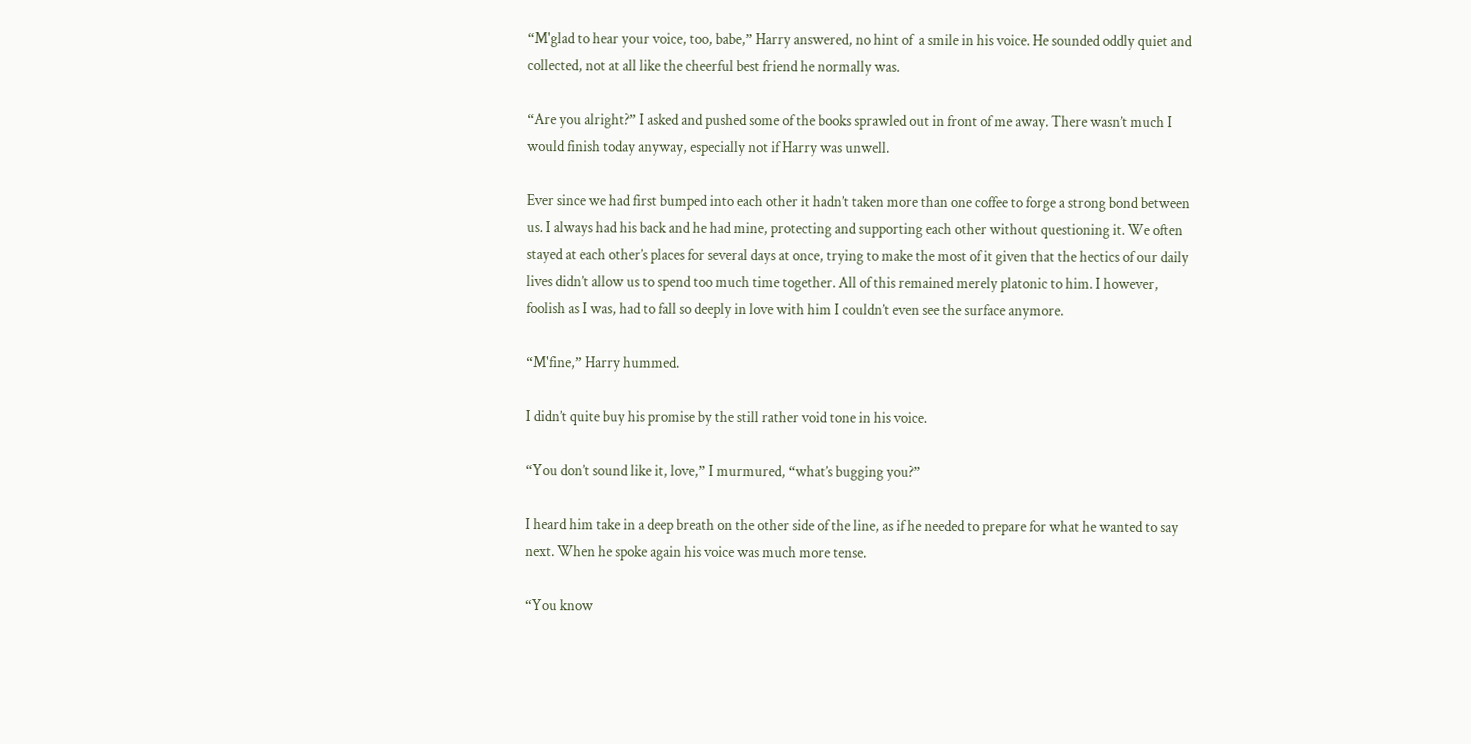“M'glad to hear your voice, too, babe,” Harry answered, no hint of  a smile in his voice. He sounded oddly quiet and collected, not at all like the cheerful best friend he normally was.

“Are you alright?” I asked and pushed some of the books sprawled out in front of me away. There wasn’t much I would finish today anyway, especially not if Harry was unwell.

Ever since we had first bumped into each other it hadn’t taken more than one coffee to forge a strong bond between us. I always had his back and he had mine, protecting and supporting each other without questioning it. We often stayed at each other’s places for several days at once, trying to make the most of it given that the hectics of our daily lives didn’t allow us to spend too much time together. All of this remained merely platonic to him. I however, foolish as I was, had to fall so deeply in love with him I couldn’t even see the surface anymore.

“M'fine,” Harry hummed.

I didn’t quite buy his promise by the still rather void tone in his voice.

“You don’t sound like it, love,” I murmured, “what’s bugging you?”

I heard him take in a deep breath on the other side of the line, as if he needed to prepare for what he wanted to say next. When he spoke again his voice was much more tense.

“You know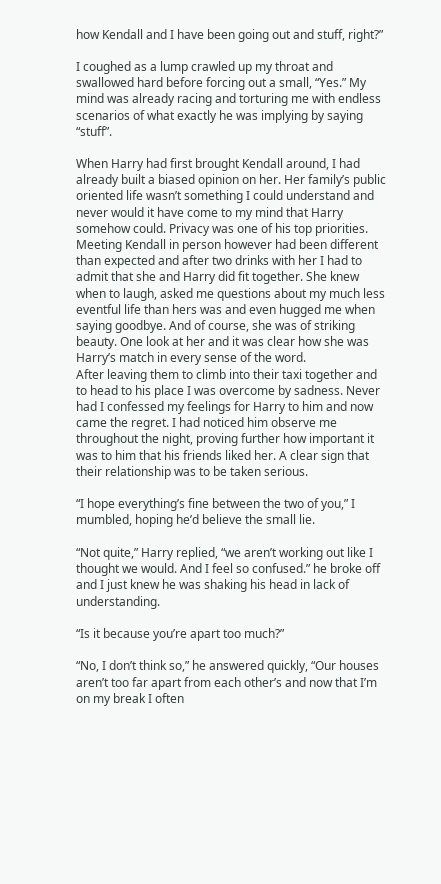how Kendall and I have been going out and stuff, right?”

I coughed as a lump crawled up my throat and swallowed hard before forcing out a small, “Yes.” My mind was already racing and torturing me with endless scenarios of what exactly he was implying by saying “stuff”.

When Harry had first brought Kendall around, I had already built a biased opinion on her. Her family’s public oriented life wasn’t something I could understand and never would it have come to my mind that Harry somehow could. Privacy was one of his top priorities. Meeting Kendall in person however had been different than expected and after two drinks with her I had to admit that she and Harry did fit together. She knew when to laugh, asked me questions about my much less eventful life than hers was and even hugged me when saying goodbye. And of course, she was of striking beauty. One look at her and it was clear how she was Harry’s match in every sense of the word.
After leaving them to climb into their taxi together and to head to his place I was overcome by sadness. Never had I confessed my feelings for Harry to him and now came the regret. I had noticed him observe me throughout the night, proving further how important it was to him that his friends liked her. A clear sign that their relationship was to be taken serious.

“I hope everything’s fine between the two of you,” I mumbled, hoping he’d believe the small lie.

“Not quite,” Harry replied, “we aren’t working out like I thought we would. And I feel so confused.” he broke off and I just knew he was shaking his head in lack of understanding.

“Is it because you’re apart too much?”

“No, I don’t think so,” he answered quickly, “Our houses aren’t too far apart from each other’s and now that I’m on my break I often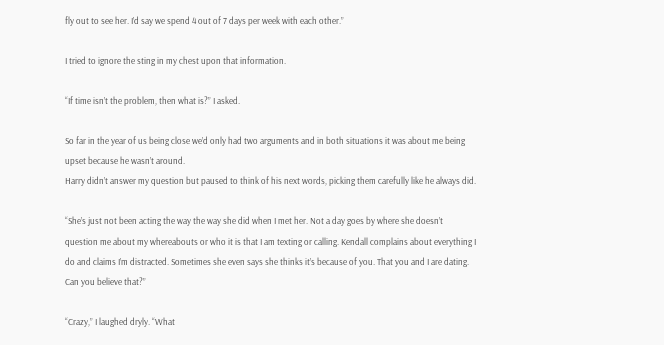fly out to see her. I’d say we spend 4 out of 7 days per week with each other.”

I tried to ignore the sting in my chest upon that information.

“If time isn’t the problem, then what is?” I asked.

So far in the year of us being close we’d only had two arguments and in both situations it was about me being upset because he wasn’t around.
Harry didn’t answer my question but paused to think of his next words, picking them carefully like he always did.

“She’s just not been acting the way the way she did when I met her. Not a day goes by where she doesn’t question me about my whereabouts or who it is that I am texting or calling. Kendall complains about everything I do and claims I’m distracted. Sometimes she even says she thinks it’s because of you. That you and I are dating. Can you believe that?”

“Crazy,” I laughed dryly. “What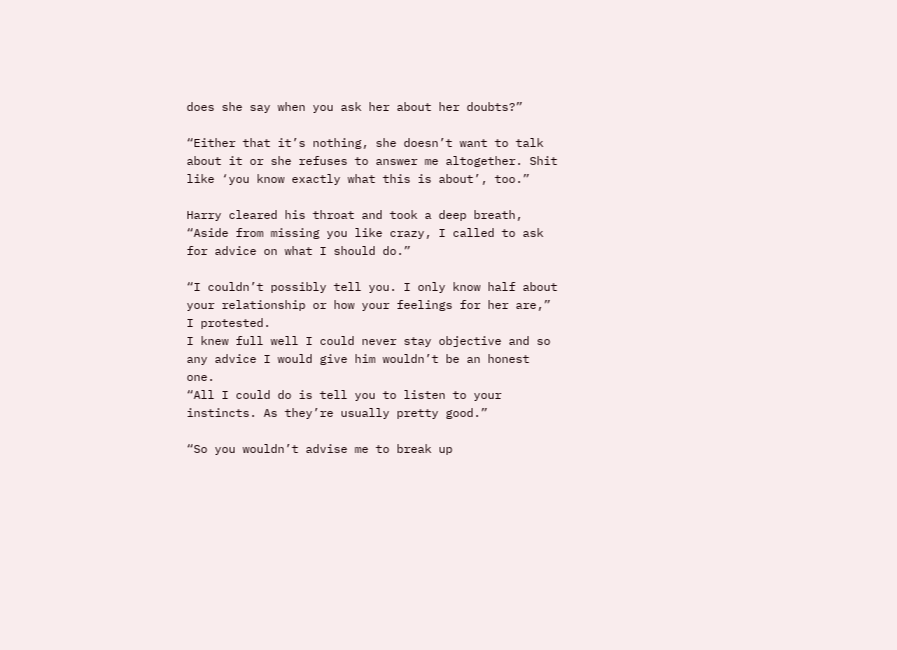does she say when you ask her about her doubts?”

“Either that it’s nothing, she doesn’t want to talk about it or she refuses to answer me altogether. Shit like ‘you know exactly what this is about’, too.”

Harry cleared his throat and took a deep breath, “Aside from missing you like crazy, I called to ask for advice on what I should do.”

“I couldn’t possibly tell you. I only know half about your relationship or how your feelings for her are,” I protested.
I knew full well I could never stay objective and so any advice I would give him wouldn’t be an honest one.
“All I could do is tell you to listen to your instincts. As they’re usually pretty good.”

“So you wouldn’t advise me to break up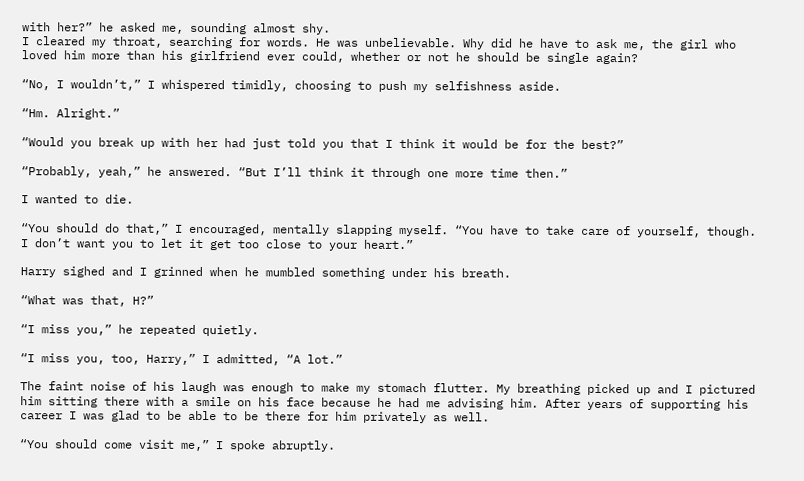with her?” he asked me, sounding almost shy.
I cleared my throat, searching for words. He was unbelievable. Why did he have to ask me, the girl who loved him more than his girlfriend ever could, whether or not he should be single again?

“No, I wouldn’t,” I whispered timidly, choosing to push my selfishness aside.

“Hm. Alright.”

“Would you break up with her had just told you that I think it would be for the best?”

“Probably, yeah,” he answered. “But I’ll think it through one more time then.”

I wanted to die.

“You should do that,” I encouraged, mentally slapping myself. “You have to take care of yourself, though. I don’t want you to let it get too close to your heart.”

Harry sighed and I grinned when he mumbled something under his breath.

“What was that, H?”

“I miss you,” he repeated quietly.

“I miss you, too, Harry,” I admitted, “A lot.”

The faint noise of his laugh was enough to make my stomach flutter. My breathing picked up and I pictured him sitting there with a smile on his face because he had me advising him. After years of supporting his career I was glad to be able to be there for him privately as well.

“You should come visit me,” I spoke abruptly.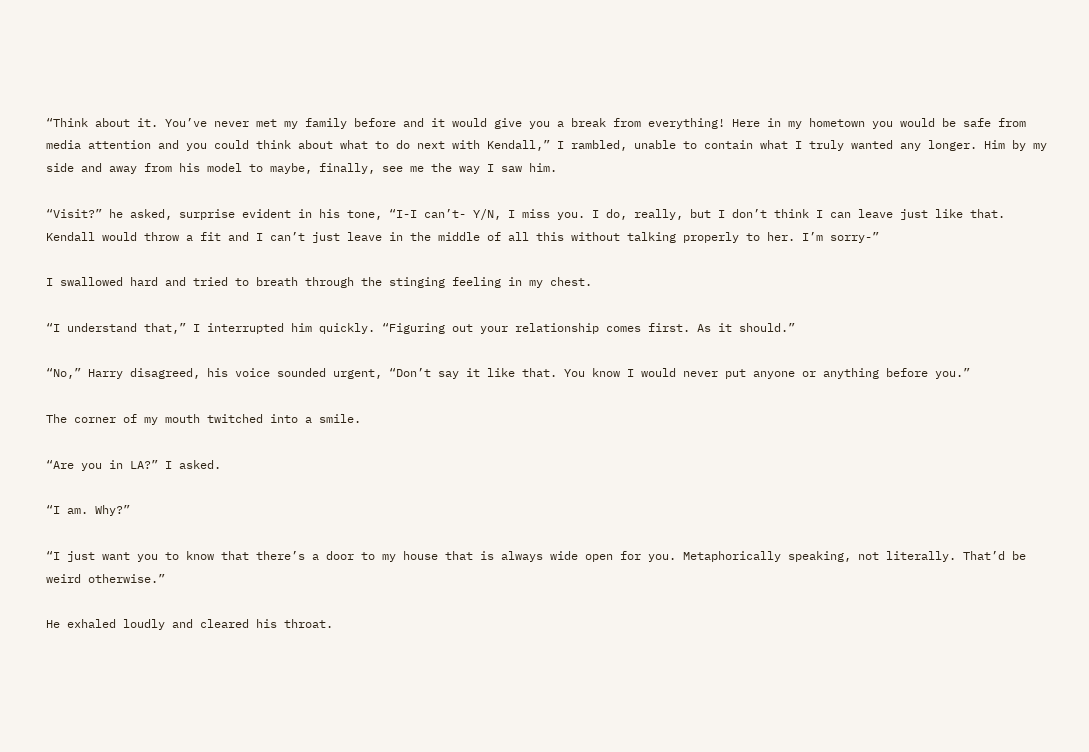“Think about it. You’ve never met my family before and it would give you a break from everything! Here in my hometown you would be safe from media attention and you could think about what to do next with Kendall,” I rambled, unable to contain what I truly wanted any longer. Him by my side and away from his model to maybe, finally, see me the way I saw him.

“Visit?” he asked, surprise evident in his tone, “I-I can’t- Y/N, I miss you. I do, really, but I don’t think I can leave just like that. Kendall would throw a fit and I can’t just leave in the middle of all this without talking properly to her. I’m sorry-”

I swallowed hard and tried to breath through the stinging feeling in my chest.

“I understand that,” I interrupted him quickly. “Figuring out your relationship comes first. As it should.”

“No,” Harry disagreed, his voice sounded urgent, “Don’t say it like that. You know I would never put anyone or anything before you.”

The corner of my mouth twitched into a smile.

“Are you in LA?” I asked.

“I am. Why?”

“I just want you to know that there’s a door to my house that is always wide open for you. Metaphorically speaking, not literally. That’d be weird otherwise.”

He exhaled loudly and cleared his throat.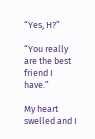“Yes, H?”

“You really are the best friend I have.”

My heart swelled and I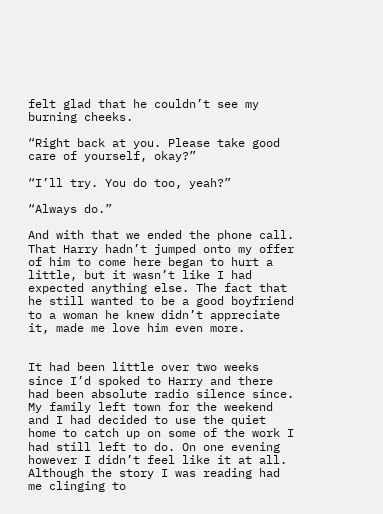felt glad that he couldn’t see my burning cheeks.

“Right back at you. Please take good care of yourself, okay?”

“I’ll try. You do too, yeah?”

“Always do.”

And with that we ended the phone call. That Harry hadn’t jumped onto my offer of him to come here began to hurt a little, but it wasn’t like I had expected anything else. The fact that he still wanted to be a good boyfriend to a woman he knew didn’t appreciate it, made me love him even more.


It had been little over two weeks since I’d spoked to Harry and there had been absolute radio silence since. My family left town for the weekend and I had decided to use the quiet home to catch up on some of the work I had still left to do. On one evening however I didn’t feel like it at all.
Although the story I was reading had me clinging to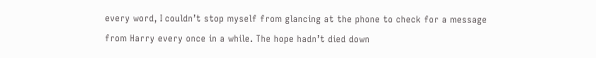every word, I couldn’t stop myself from glancing at the phone to check for a message from Harry every once in a while. The hope hadn’t died down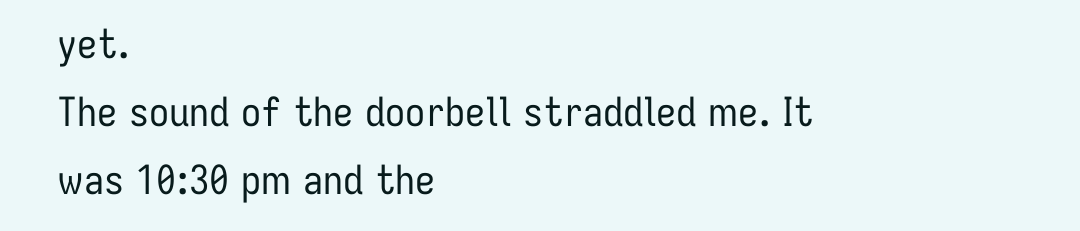yet.
The sound of the doorbell straddled me. It was 10:30 pm and the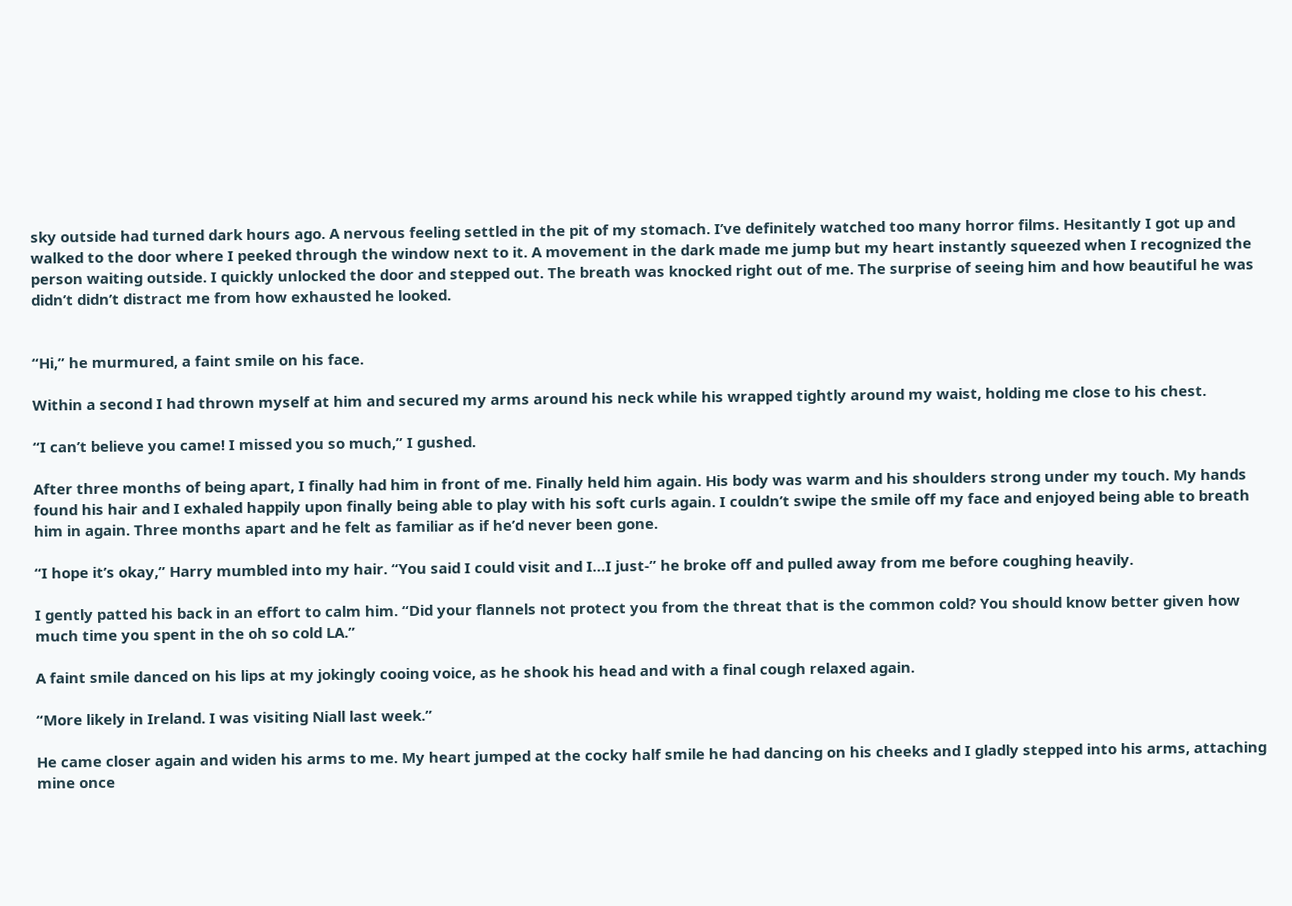sky outside had turned dark hours ago. A nervous feeling settled in the pit of my stomach. I’ve definitely watched too many horror films. Hesitantly I got up and walked to the door where I peeked through the window next to it. A movement in the dark made me jump but my heart instantly squeezed when I recognized the person waiting outside. I quickly unlocked the door and stepped out. The breath was knocked right out of me. The surprise of seeing him and how beautiful he was didn’t didn’t distract me from how exhausted he looked.


“Hi,” he murmured, a faint smile on his face.

Within a second I had thrown myself at him and secured my arms around his neck while his wrapped tightly around my waist, holding me close to his chest.

“I can’t believe you came! I missed you so much,” I gushed.

After three months of being apart, I finally had him in front of me. Finally held him again. His body was warm and his shoulders strong under my touch. My hands found his hair and I exhaled happily upon finally being able to play with his soft curls again. I couldn’t swipe the smile off my face and enjoyed being able to breath him in again. Three months apart and he felt as familiar as if he’d never been gone.

“I hope it’s okay,” Harry mumbled into my hair. “You said I could visit and I…I just-” he broke off and pulled away from me before coughing heavily.

I gently patted his back in an effort to calm him. “Did your flannels not protect you from the threat that is the common cold? You should know better given how much time you spent in the oh so cold LA.”

A faint smile danced on his lips at my jokingly cooing voice, as he shook his head and with a final cough relaxed again.

“More likely in Ireland. I was visiting Niall last week.”

He came closer again and widen his arms to me. My heart jumped at the cocky half smile he had dancing on his cheeks and I gladly stepped into his arms, attaching mine once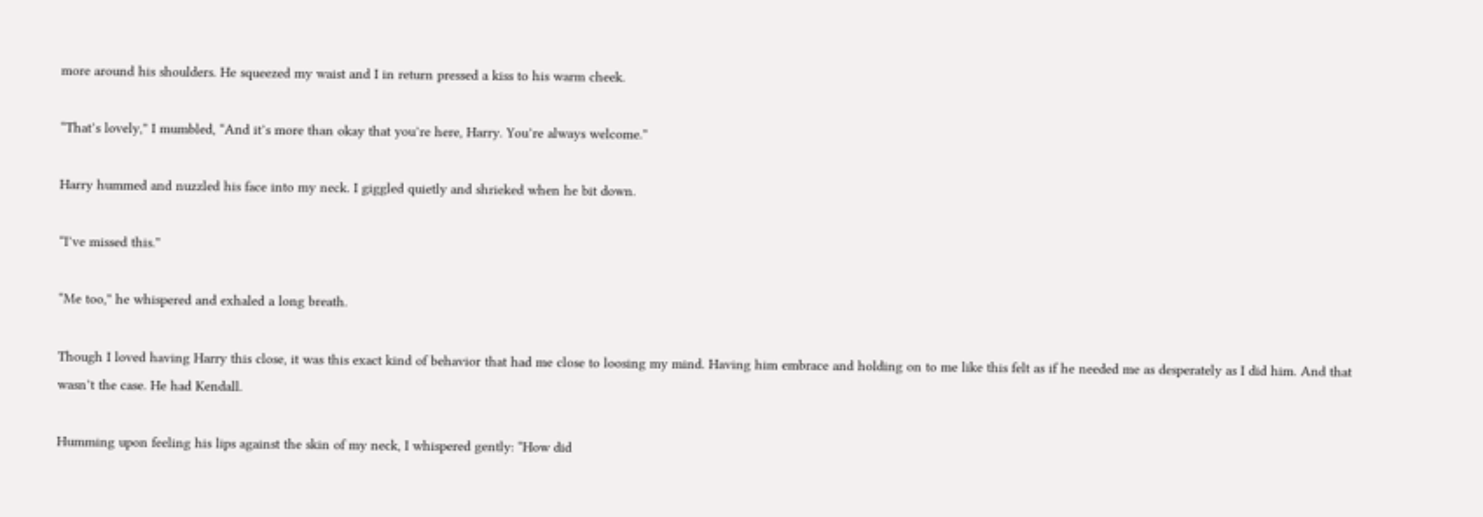more around his shoulders. He squeezed my waist and I in return pressed a kiss to his warm cheek.

“That’s lovely,” I mumbled, “And it’s more than okay that you’re here, Harry. You’re always welcome.”

Harry hummed and nuzzled his face into my neck. I giggled quietly and shrieked when he bit down.

“I’ve missed this.”

“Me too,” he whispered and exhaled a long breath.

Though I loved having Harry this close, it was this exact kind of behavior that had me close to loosing my mind. Having him embrace and holding on to me like this felt as if he needed me as desperately as I did him. And that wasn’t the case. He had Kendall.

Humming upon feeling his lips against the skin of my neck, I whispered gently: “How did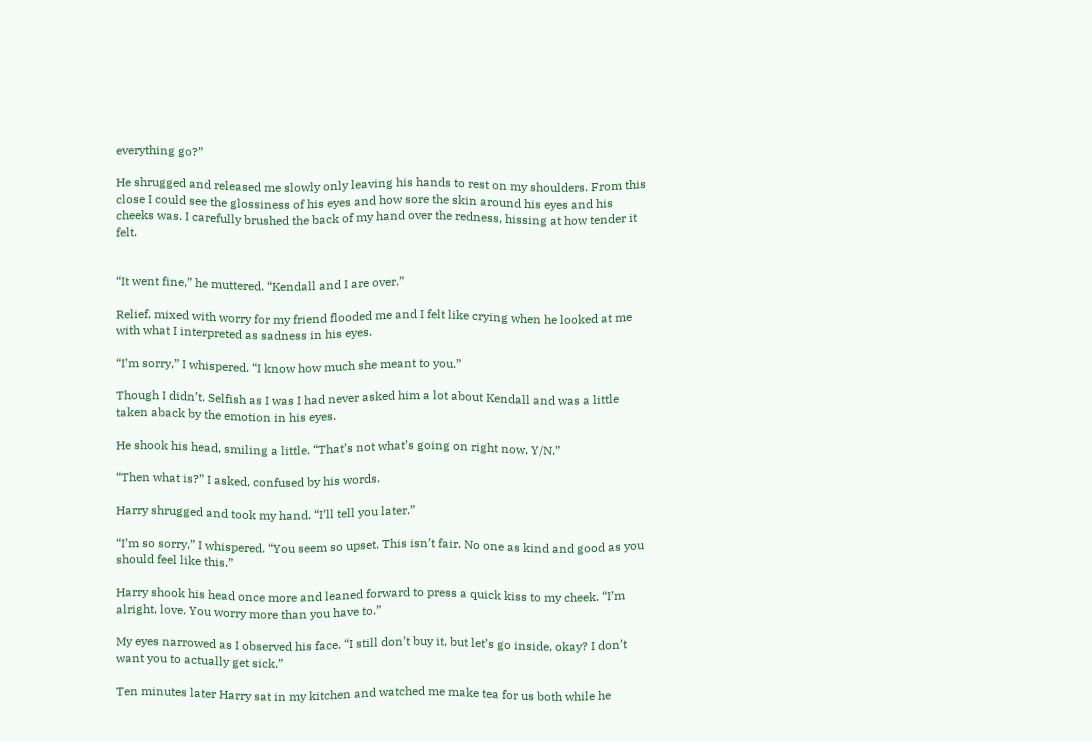everything go?”

He shrugged and released me slowly only leaving his hands to rest on my shoulders. From this close I could see the glossiness of his eyes and how sore the skin around his eyes and his cheeks was. I carefully brushed the back of my hand over the redness, hissing at how tender it felt.


“It went fine,” he muttered. “Kendall and I are over.”

Relief, mixed with worry for my friend flooded me and I felt like crying when he looked at me with what I interpreted as sadness in his eyes.

“I’m sorry,” I whispered. “I know how much she meant to you.”

Though I didn’t. Selfish as I was I had never asked him a lot about Kendall and was a little taken aback by the emotion in his eyes.

He shook his head, smiling a little. “That’s not what’s going on right now, Y/N.”

“Then what is?” I asked, confused by his words.

Harry shrugged and took my hand. “I’ll tell you later.”

“I’m so sorry,” I whispered. “You seem so upset. This isn’t fair. No one as kind and good as you should feel like this.”

Harry shook his head once more and leaned forward to press a quick kiss to my cheek. “I’m alright, love. You worry more than you have to.”

My eyes narrowed as I observed his face. “I still don’t buy it, but let’s go inside, okay? I don’t want you to actually get sick.”

Ten minutes later Harry sat in my kitchen and watched me make tea for us both while he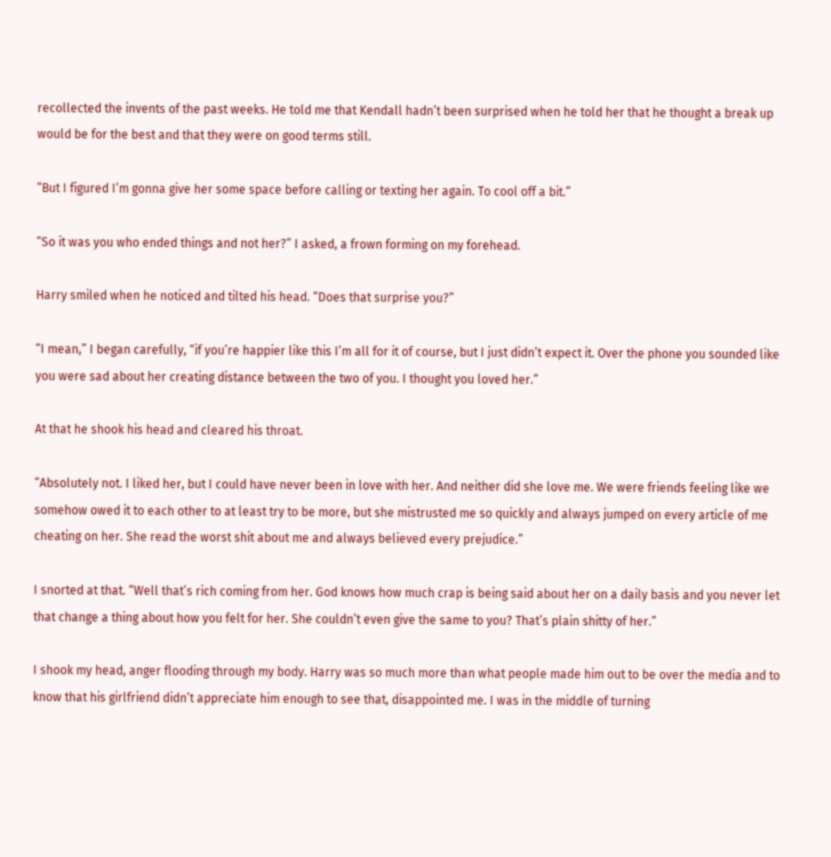recollected the invents of the past weeks. He told me that Kendall hadn’t been surprised when he told her that he thought a break up would be for the best and that they were on good terms still.

“But I figured I’m gonna give her some space before calling or texting her again. To cool off a bit.”

“So it was you who ended things and not her?” I asked, a frown forming on my forehead.

Harry smiled when he noticed and tilted his head. “Does that surprise you?”

“I mean,” I began carefully, “if you’re happier like this I’m all for it of course, but I just didn’t expect it. Over the phone you sounded like you were sad about her creating distance between the two of you. I thought you loved her.”

At that he shook his head and cleared his throat.

“Absolutely not. I liked her, but I could have never been in love with her. And neither did she love me. We were friends feeling like we somehow owed it to each other to at least try to be more, but she mistrusted me so quickly and always jumped on every article of me cheating on her. She read the worst shit about me and always believed every prejudice.”

I snorted at that. “Well that’s rich coming from her. God knows how much crap is being said about her on a daily basis and you never let that change a thing about how you felt for her. She couldn’t even give the same to you? That’s plain shitty of her.”

I shook my head, anger flooding through my body. Harry was so much more than what people made him out to be over the media and to know that his girlfriend didn’t appreciate him enough to see that, disappointed me. I was in the middle of turning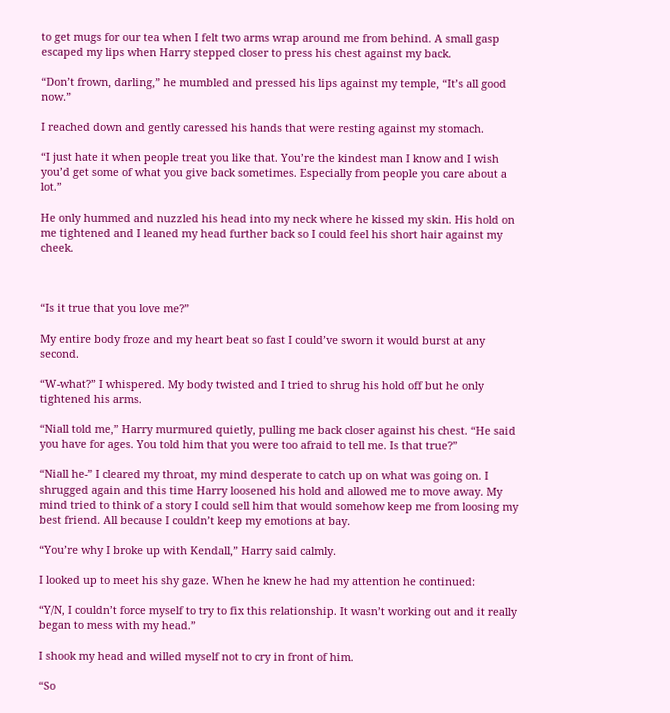to get mugs for our tea when I felt two arms wrap around me from behind. A small gasp escaped my lips when Harry stepped closer to press his chest against my back.

“Don’t frown, darling,” he mumbled and pressed his lips against my temple, “It’s all good now.”

I reached down and gently caressed his hands that were resting against my stomach.

“I just hate it when people treat you like that. You’re the kindest man I know and I wish you’d get some of what you give back sometimes. Especially from people you care about a lot.”

He only hummed and nuzzled his head into my neck where he kissed my skin. His hold on me tightened and I leaned my head further back so I could feel his short hair against my cheek.



“Is it true that you love me?”

My entire body froze and my heart beat so fast I could’ve sworn it would burst at any second.

“W-what?” I whispered. My body twisted and I tried to shrug his hold off but he only tightened his arms.

“Niall told me,” Harry murmured quietly, pulling me back closer against his chest. “He said you have for ages. You told him that you were too afraid to tell me. Is that true?”

“Niall he-” I cleared my throat, my mind desperate to catch up on what was going on. I shrugged again and this time Harry loosened his hold and allowed me to move away. My mind tried to think of a story I could sell him that would somehow keep me from loosing my best friend. All because I couldn’t keep my emotions at bay.

“You’re why I broke up with Kendall,” Harry said calmly.

I looked up to meet his shy gaze. When he knew he had my attention he continued:

“Y/N, I couldn’t force myself to try to fix this relationship. It wasn’t working out and it really began to mess with my head.”

I shook my head and willed myself not to cry in front of him.

“So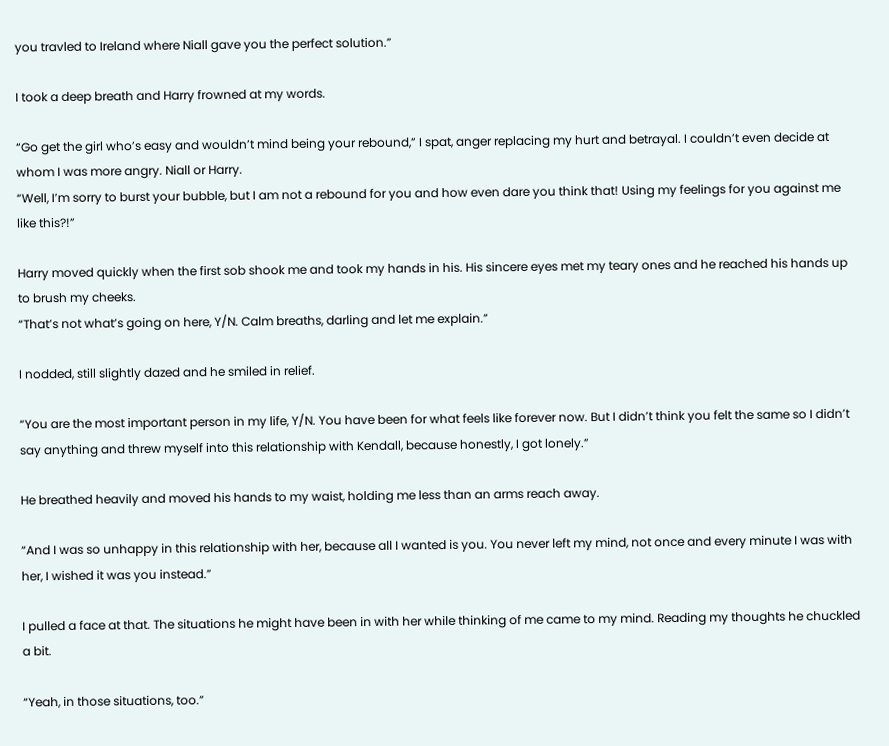you travled to Ireland where Niall gave you the perfect solution.”

I took a deep breath and Harry frowned at my words.

“Go get the girl who’s easy and wouldn’t mind being your rebound,” I spat, anger replacing my hurt and betrayal. I couldn’t even decide at whom I was more angry. Niall or Harry.
“Well, I’m sorry to burst your bubble, but I am not a rebound for you and how even dare you think that! Using my feelings for you against me like this?!”

Harry moved quickly when the first sob shook me and took my hands in his. His sincere eyes met my teary ones and he reached his hands up to brush my cheeks.
“That’s not what’s going on here, Y/N. Calm breaths, darling and let me explain.”

I nodded, still slightly dazed and he smiled in relief.

“You are the most important person in my life, Y/N. You have been for what feels like forever now. But I didn’t think you felt the same so I didn’t say anything and threw myself into this relationship with Kendall, because honestly, I got lonely.”

He breathed heavily and moved his hands to my waist, holding me less than an arms reach away.

“And I was so unhappy in this relationship with her, because all I wanted is you. You never left my mind, not once and every minute I was with her, I wished it was you instead.”

I pulled a face at that. The situations he might have been in with her while thinking of me came to my mind. Reading my thoughts he chuckled a bit.

“Yeah, in those situations, too.”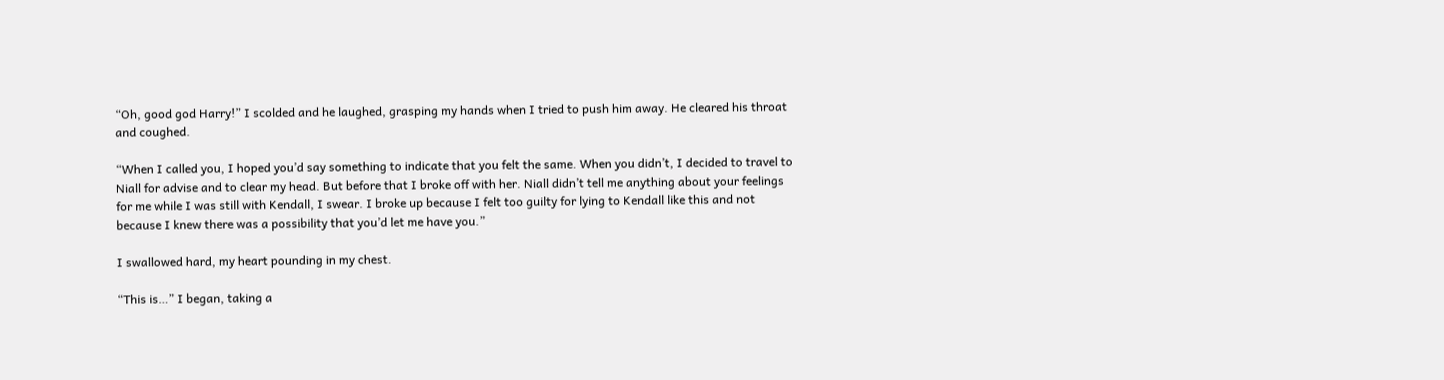“Oh, good god Harry!” I scolded and he laughed, grasping my hands when I tried to push him away. He cleared his throat and coughed.

“When I called you, I hoped you’d say something to indicate that you felt the same. When you didn’t, I decided to travel to Niall for advise and to clear my head. But before that I broke off with her. Niall didn’t tell me anything about your feelings for me while I was still with Kendall, I swear. I broke up because I felt too guilty for lying to Kendall like this and not because I knew there was a possibility that you’d let me have you.”

I swallowed hard, my heart pounding in my chest.

“This is…” I began, taking a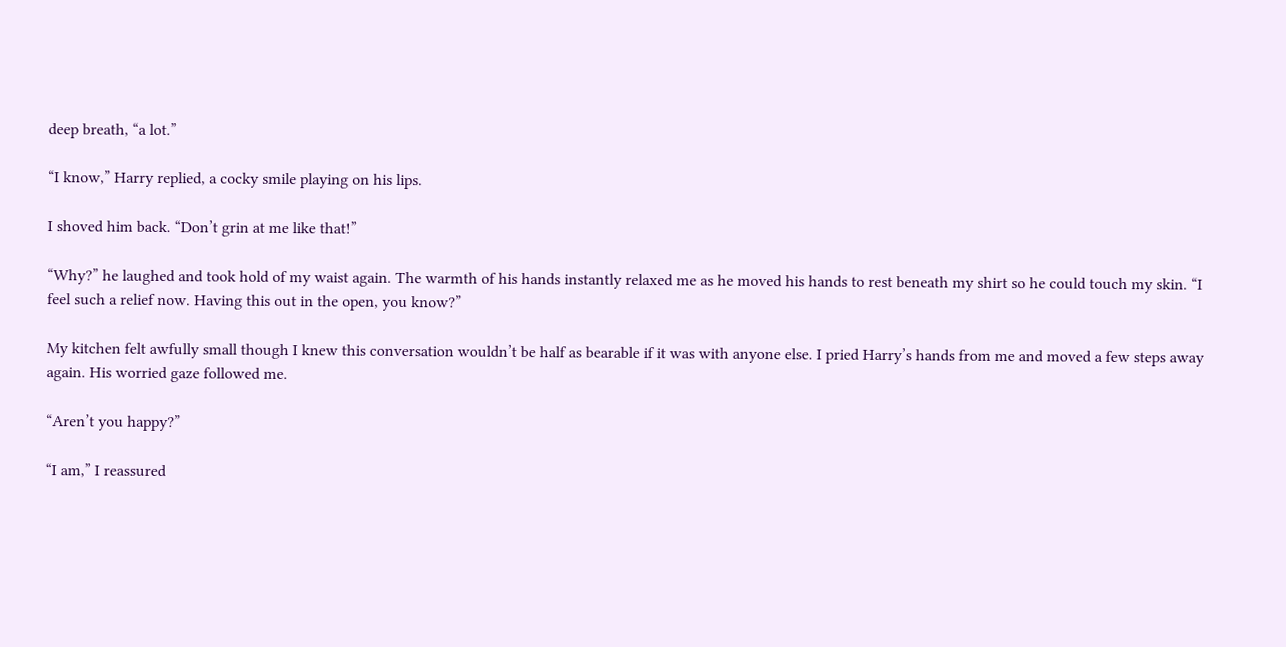deep breath, “a lot.”

“I know,” Harry replied, a cocky smile playing on his lips.

I shoved him back. “Don’t grin at me like that!”

“Why?” he laughed and took hold of my waist again. The warmth of his hands instantly relaxed me as he moved his hands to rest beneath my shirt so he could touch my skin. “I feel such a relief now. Having this out in the open, you know?”

My kitchen felt awfully small though I knew this conversation wouldn’t be half as bearable if it was with anyone else. I pried Harry’s hands from me and moved a few steps away again. His worried gaze followed me.

“Aren’t you happy?”

“I am,” I reassured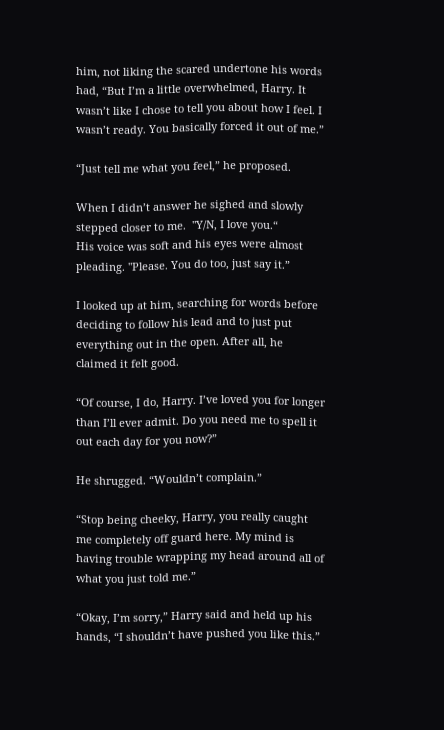him, not liking the scared undertone his words had, “But I’m a little overwhelmed, Harry. It wasn’t like I chose to tell you about how I feel. I wasn’t ready. You basically forced it out of me.”

“Just tell me what you feel,” he proposed.

When I didn’t answer he sighed and slowly stepped closer to me.  "Y/N, I love you.“
His voice was soft and his eyes were almost pleading. "Please. You do too, just say it.”

I looked up at him, searching for words before deciding to follow his lead and to just put everything out in the open. After all, he claimed it felt good.

“Of course, I do, Harry. I’ve loved you for longer than I’ll ever admit. Do you need me to spell it out each day for you now?”

He shrugged. “Wouldn’t complain.”

“Stop being cheeky, Harry, you really caught me completely off guard here. My mind is having trouble wrapping my head around all of what you just told me.”

“Okay, I’m sorry,” Harry said and held up his hands, “I shouldn’t have pushed you like this.”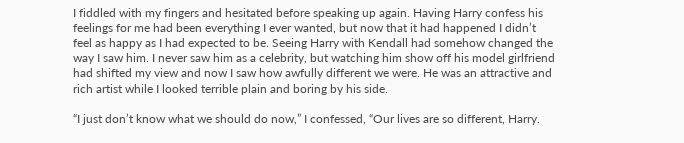I fiddled with my fingers and hesitated before speaking up again. Having Harry confess his feelings for me had been everything I ever wanted, but now that it had happened I didn’t feel as happy as I had expected to be. Seeing Harry with Kendall had somehow changed the way I saw him. I never saw him as a celebrity, but watching him show off his model girlfriend had shifted my view and now I saw how awfully different we were. He was an attractive and rich artist while I looked terrible plain and boring by his side.

“I just don’t know what we should do now,” I confessed, “Our lives are so different, Harry.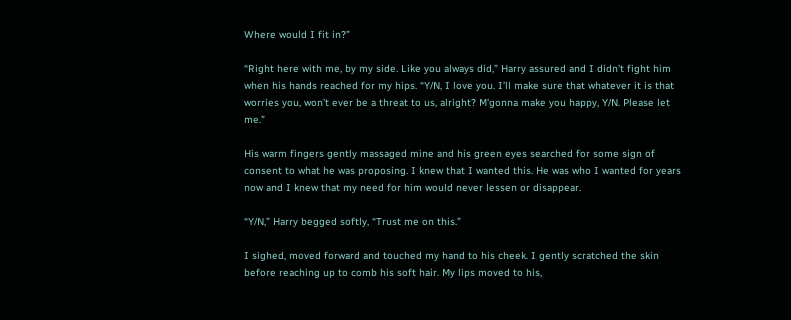Where would I fit in?”

“Right here with me, by my side. Like you always did,” Harry assured and I didn’t fight him when his hands reached for my hips. “Y/N, I love you. I’ll make sure that whatever it is that worries you, won’t ever be a threat to us, alright? M'gonna make you happy, Y/N. Please let me.”

His warm fingers gently massaged mine and his green eyes searched for some sign of consent to what he was proposing. I knew that I wanted this. He was who I wanted for years now and I knew that my need for him would never lessen or disappear.

“Y/N,” Harry begged softly, “Trust me on this.”

I sighed, moved forward and touched my hand to his cheek. I gently scratched the skin before reaching up to comb his soft hair. My lips moved to his,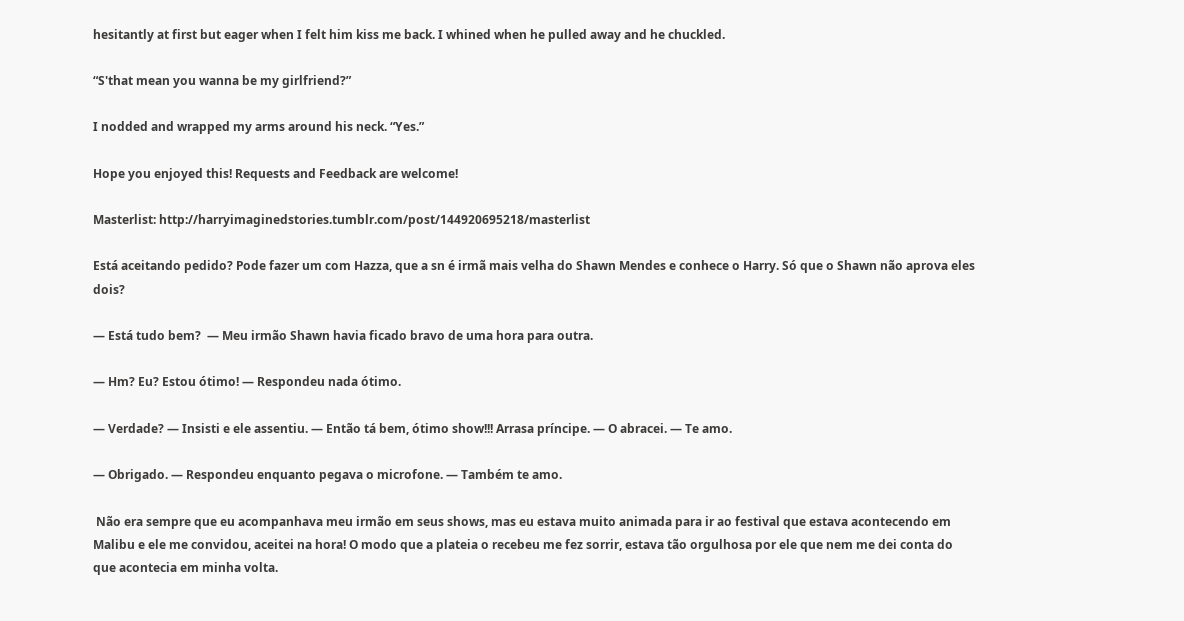hesitantly at first but eager when I felt him kiss me back. I whined when he pulled away and he chuckled.

“S'that mean you wanna be my girlfriend?”

I nodded and wrapped my arms around his neck. “Yes.”

Hope you enjoyed this! Requests and Feedback are welcome!

Masterlist: http://harryimaginedstories.tumblr.com/post/144920695218/masterlist

Está aceitando pedido? Pode fazer um com Hazza, que a sn é irmã mais velha do Shawn Mendes e conhece o Harry. Só que o Shawn não aprova eles dois?

— Está tudo bem?  — Meu irmão Shawn havia ficado bravo de uma hora para outra.

— Hm? Eu? Estou ótimo! — Respondeu nada ótimo.

— Verdade? — Insisti e ele assentiu. — Então tá bem, ótimo show!!! Arrasa príncipe. — O abracei. — Te amo.

— Obrigado. — Respondeu enquanto pegava o microfone. — Também te amo.

 Não era sempre que eu acompanhava meu irmão em seus shows, mas eu estava muito animada para ir ao festival que estava acontecendo em Malibu e ele me convidou, aceitei na hora! O modo que a plateia o recebeu me fez sorrir, estava tão orgulhosa por ele que nem me dei conta do que acontecia em minha volta.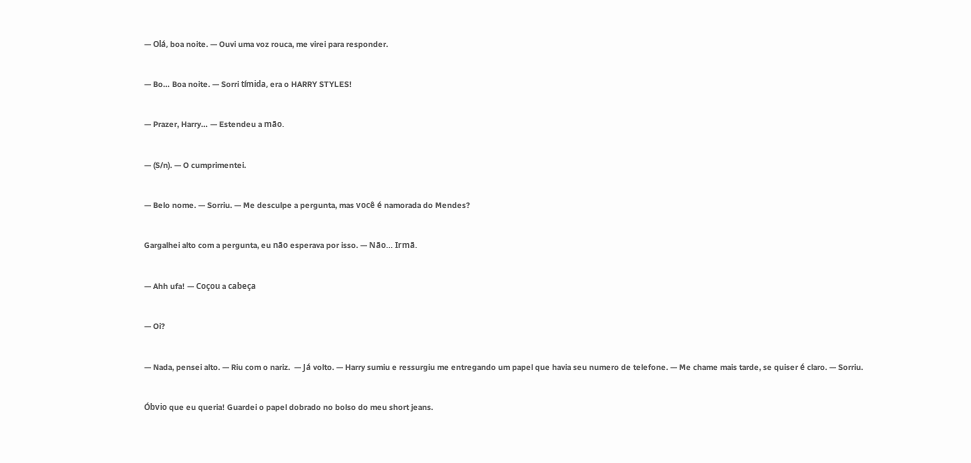— Olá, boa noite. — Ouvi uma voz rouca, me virei para responder.

— Bo… Boa noite. — Sorri tímida, era o HARRY STYLES!

— Prazer, Harry… — Estendeu a mão.

— (S/n). — O cumprimentei.

— Belo nome. — Sorriu. — Me desculpe a pergunta, mas você é namorada do Mendes?

Gargalhei alto com a pergunta, eu não esperava por isso. — Não… Irmã.

— Ahh ufa! — Coçou a cabeça

— Oi?

— Nada, pensei alto. — Riu com o nariz.  — Já volto. — Harry sumiu e ressurgiu me entregando um papel que havia seu numero de telefone. — Me chame mais tarde, se quiser é claro. — Sorriu.

Óbvio que eu queria! Guardei o papel dobrado no bolso do meu short jeans.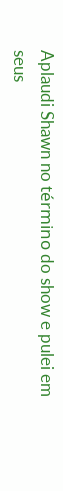Aplaudi Shawn no término do show e pulei em seus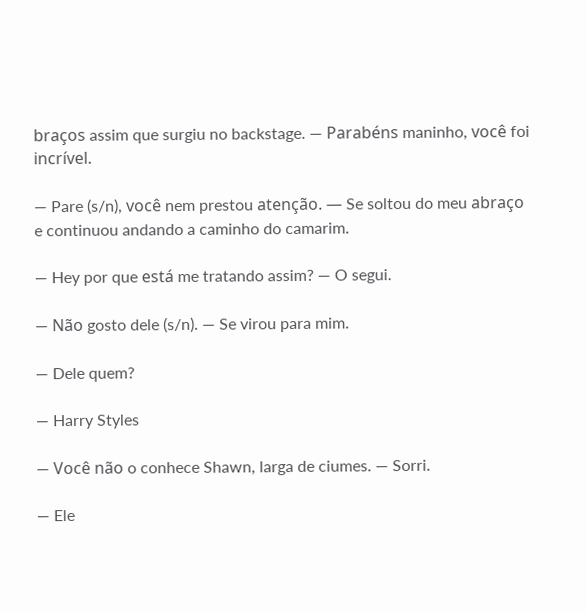braços assim que surgiu no backstage. — Parabéns maninho, você foi incrível.

— Pare (s/n), você nem prestou atenção. — Se soltou do meu abraço e continuou andando a caminho do camarim.

— Hey por que está me tratando assim? — O segui.

— Não gosto dele (s/n). — Se virou para mim.

— Dele quem?

— Harry Styles

— Você não o conhece Shawn, larga de ciumes. — Sorri.

— Ele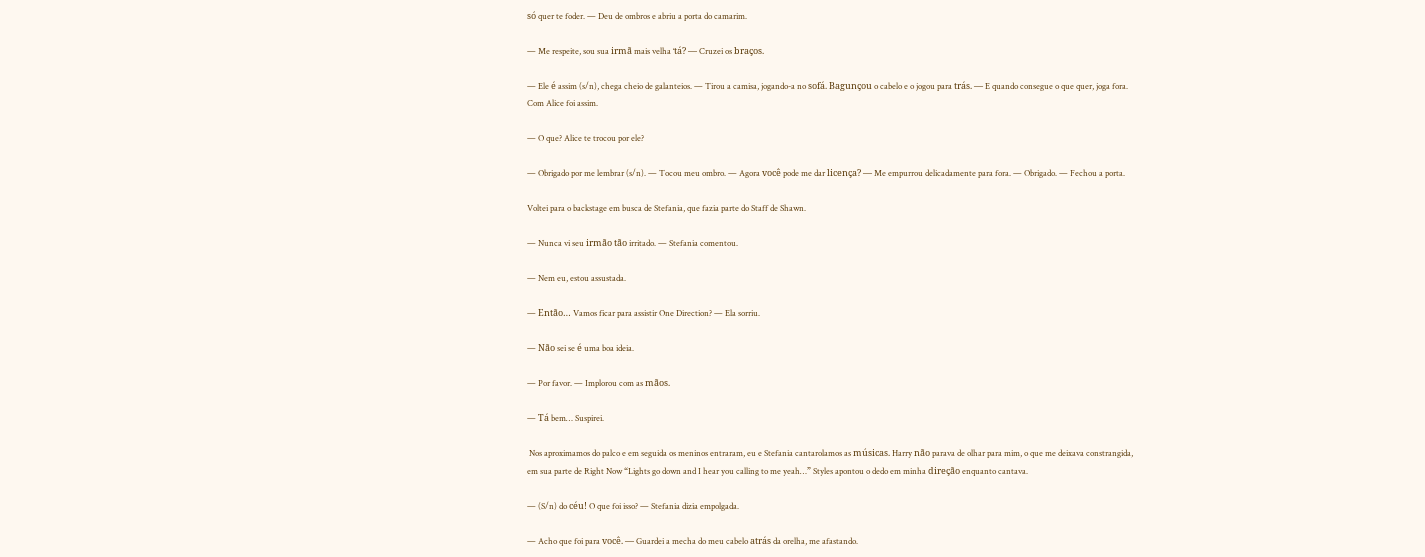só quer te foder. — Deu de ombros e abriu a porta do camarim.

— Me respeite, sou sua irmã mais velha ‘tá? — Cruzei os braços.

— Ele é assim (s/n), chega cheio de galanteios. — Tirou a camisa, jogando-a no sofá. Bagunçou o cabelo e o jogou para trás. — E quando consegue o que quer, joga fora. Com Alice foi assim.

— O que? Alice te trocou por ele?

— Obrigado por me lembrar (s/n). — Tocou meu ombro. — Agora você pode me dar licença? — Me empurrou delicadamente para fora. — Obrigado. — Fechou a porta.

Voltei para o backstage em busca de Stefania, que fazia parte do Staff de Shawn.

— Nunca vi seu irmão tão irritado. — Stefania comentou.

— Nem eu, estou assustada.

— Então… Vamos ficar para assistir One Direction? — Ela sorriu.

— Não sei se é uma boa ideia.

— Por favor. — Implorou com as mãos.

— Tá bem… Suspirei.

 Nos aproximamos do palco e em seguida os meninos entraram, eu e Stefania cantarolamos as músicas. Harry não parava de olhar para mim, o que me deixava constrangida, em sua parte de Right Now “Lights go down and I hear you calling to me yeah…” Styles apontou o dedo em minha direção enquanto cantava.

— (S/n) do céu! O que foi isso? — Stefania dizia empolgada.

— Acho que foi para você. — Guardei a mecha do meu cabelo atrás da orelha, me afastando.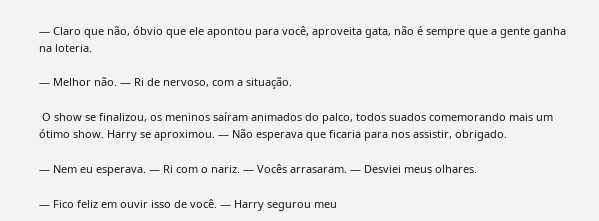— Claro que não, óbvio que ele apontou para você, aproveita gata, não é sempre que a gente ganha na loteria.

— Melhor não. — Ri de nervoso, com a situação.

 O show se finalizou, os meninos saíram animados do palco, todos suados comemorando mais um ótimo show. Harry se aproximou. — Não esperava que ficaria para nos assistir, obrigado.

— Nem eu esperava. — Ri com o nariz. — Vocês arrasaram. — Desviei meus olhares.

— Fico feliz em ouvir isso de você. — Harry segurou meu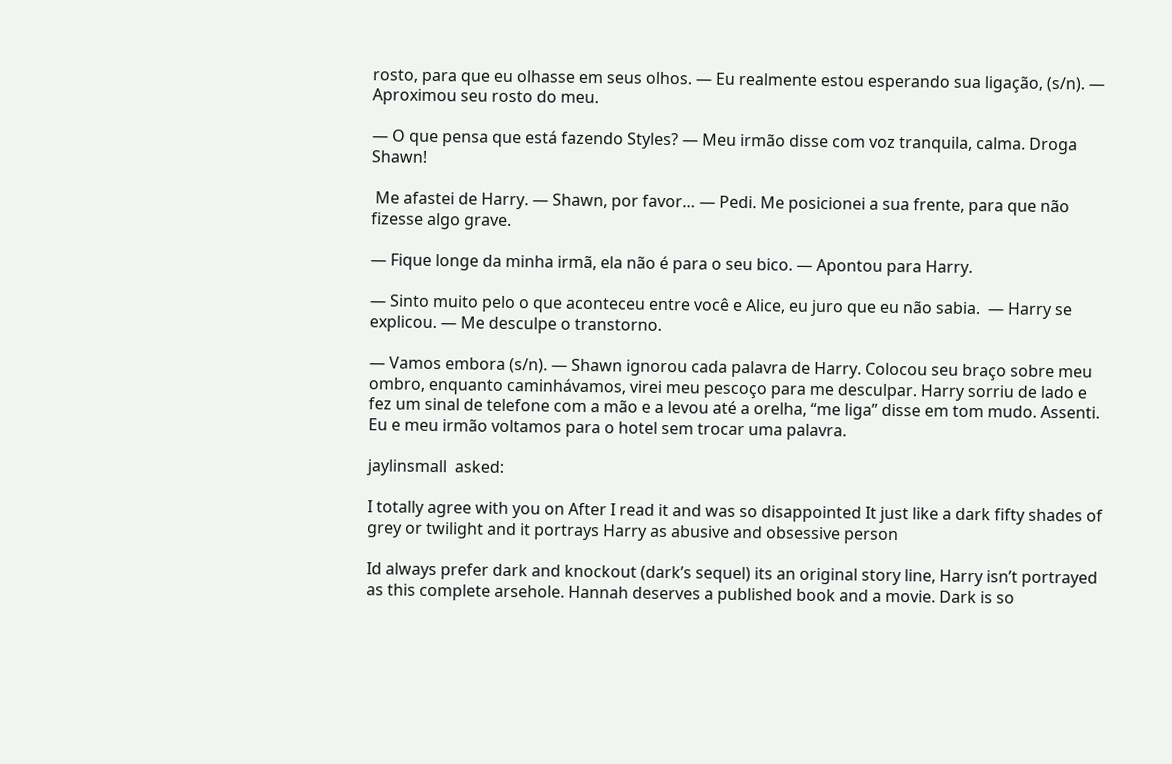rosto, para que eu olhasse em seus olhos. — Eu realmente estou esperando sua ligação, (s/n). — Aproximou seu rosto do meu.

— O que pensa que está fazendo Styles? — Meu irmão disse com voz tranquila, calma. Droga Shawn!

 Me afastei de Harry. — Shawn, por favor… — Pedi. Me posicionei a sua frente, para que não fizesse algo grave.

— Fique longe da minha irmã, ela não é para o seu bico. — Apontou para Harry.

— Sinto muito pelo o que aconteceu entre você e Alice, eu juro que eu não sabia.  — Harry se explicou. — Me desculpe o transtorno.

— Vamos embora (s/n). — Shawn ignorou cada palavra de Harry. Colocou seu braço sobre meu ombro, enquanto caminhávamos, virei meu pescoço para me desculpar. Harry sorriu de lado e fez um sinal de telefone com a mão e a levou até a orelha, “me liga” disse em tom mudo. Assenti. Eu e meu irmão voltamos para o hotel sem trocar uma palavra.

jaylinsmall  asked:

I totally agree with you on After I read it and was so disappointed It just like a dark fifty shades of grey or twilight and it portrays Harry as abusive and obsessive person

Id always prefer dark and knockout (dark’s sequel) its an original story line, Harry isn’t portrayed as this complete arsehole. Hannah deserves a published book and a movie. Dark is so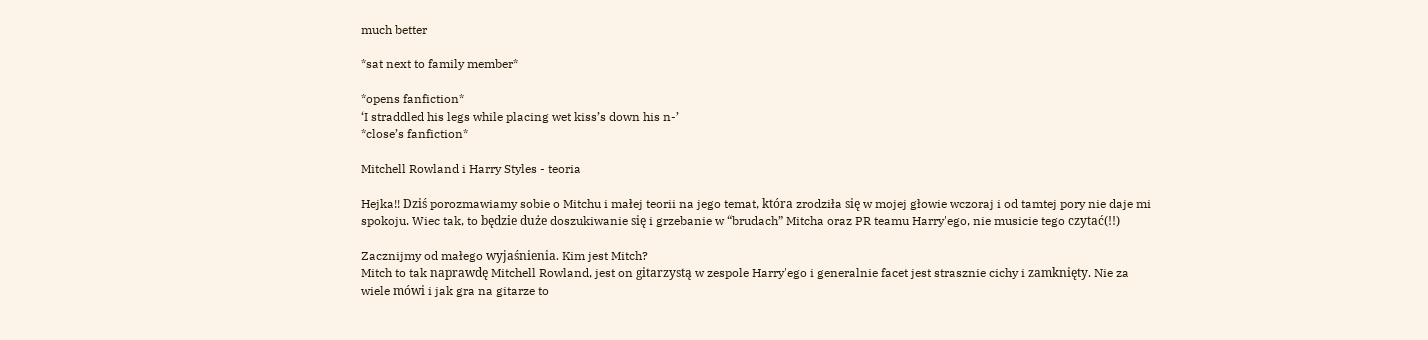much better

*sat next to family member*

*opens fanfiction*
‘I straddled his legs while placing wet kiss’s down his n-’
*close’s fanfiction*

Mitchell Rowland i Harry Styles - teoria

Hejka!! Dziś porozmawiamy sobie o Mitchu i małej teorii na jego temat, która zrodziła się w mojej głowie wczoraj i od tamtej pory nie daje mi spokoju. Wiec tak, to będzie duże doszukiwanie się i grzebanie w “brudach” Mitcha oraz PR teamu Harry'ego, nie musicie tego czytać(!!)

Zacznijmy od małego wyjaśnienia. Kim jest Mitch?
Mitch to tak naprawdę Mitchell Rowland, jest on gitarzystą w zespole Harry'ego i generalnie facet jest strasznie cichy i zamknięty. Nie za wiele mówi i jak gra na gitarze to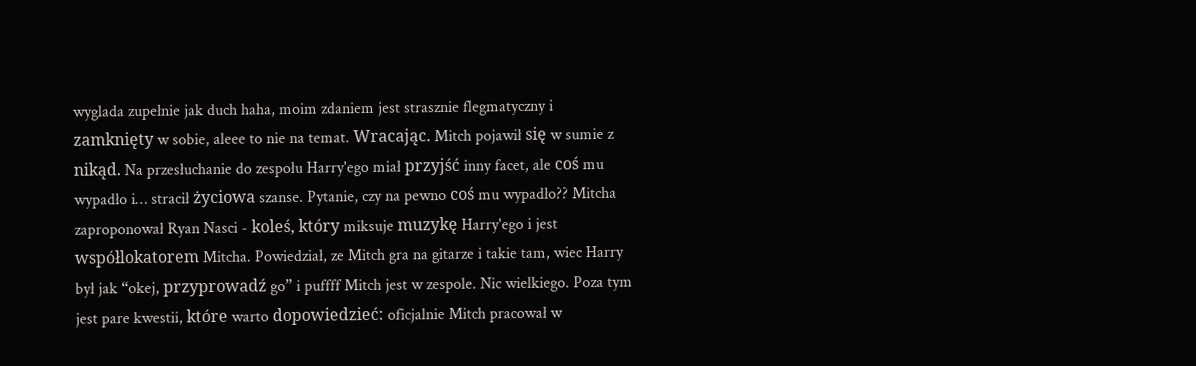wyglada zupełnie jak duch haha, moim zdaniem jest strasznie flegmatyczny i zamknięty w sobie, aleee to nie na temat. Wracając. Mitch pojawił się w sumie z nikąd. Na przesłuchanie do zespołu Harry'ego miał przyjść inny facet, ale coś mu wypadło i… stracił życiowa szanse. Pytanie, czy na pewno coś mu wypadło?? Mitcha zaproponował Ryan Nasci - koleś, który miksuje muzykę Harry'ego i jest współlokatorem Mitcha. Powiedział, ze Mitch gra na gitarze i takie tam, wiec Harry był jak “okej, przyprowadź go” i puffff Mitch jest w zespole. Nic wielkiego. Poza tym jest pare kwestii, które warto dopowiedzieć: oficjalnie Mitch pracował w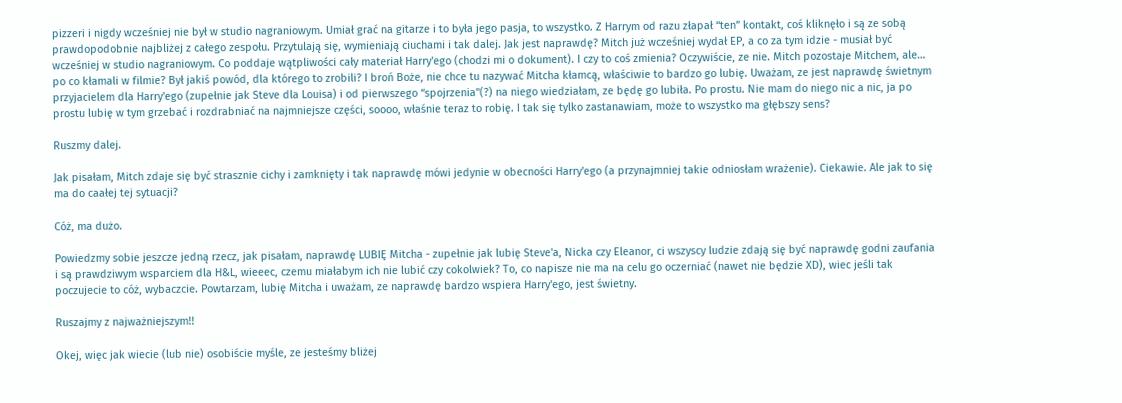pizzeri i nigdy wcześniej nie był w studio nagraniowym. Umiał grać na gitarze i to była jego pasja, to wszystko. Z Harrym od razu złapał “ten” kontakt, coś kliknęło i są ze sobą prawdopodobnie najbliżej z całego zespołu. Przytulają się, wymieniają ciuchami i tak dalej. Jak jest naprawdę? Mitch już wcześniej wydał EP, a co za tym idzie - musiał być wcześniej w studio nagraniowym. Co poddaje wątpliwości cały materiał Harry'ego (chodzi mi o dokument). I czy to coś zmienia? Oczywiście, ze nie. Mitch pozostaje Mitchem, ale… po co kłamali w filmie? Był jakiś powód, dla którego to zrobili? I broń Boże, nie chce tu nazywać Mitcha kłamcą, właściwie to bardzo go lubię. Uważam, ze jest naprawdę świetnym przyjacielem dla Harry'ego (zupełnie jak Steve dla Louisa) i od pierwszego “spojrzenia”(?) na niego wiedziałam, ze będę go lubiła. Po prostu. Nie mam do niego nic a nic, ja po prostu lubię w tym grzebać i rozdrabniać na najmniejsze części, soooo, właśnie teraz to robię. I tak się tylko zastanawiam, może to wszystko ma głębszy sens?

Ruszmy dalej.

Jak pisałam, Mitch zdaje się być strasznie cichy i zamknięty i tak naprawdę mówi jedynie w obecności Harry'ego (a przynajmniej takie odniosłam wrażenie). Ciekawie. Ale jak to się ma do caałej tej sytuacji?

Cóż, ma dużo.

Powiedzmy sobie jeszcze jedną rzecz, jak pisałam, naprawdę LUBIĘ Mitcha - zupełnie jak lubię Steve'a, Nicka czy Eleanor, ci wszyscy ludzie zdają się być naprawdę godni zaufania i są prawdziwym wsparciem dla H&L, wieeec, czemu miałabym ich nie lubić czy cokolwiek? To, co napisze nie ma na celu go oczerniać (nawet nie będzie XD), wiec jeśli tak poczujecie to cóż, wybaczcie. Powtarzam, lubię Mitcha i uważam, ze naprawdę bardzo wspiera Harry'ego, jest świetny.

Ruszajmy z najważniejszym!!

Okej, więc jak wiecie (lub nie) osobiście myśle, ze jesteśmy bliżej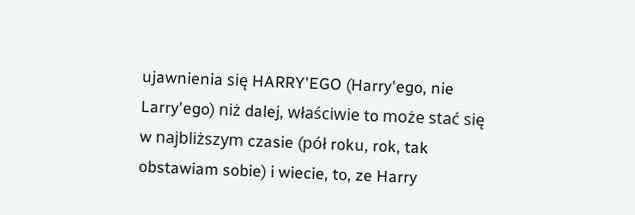ujawnienia się HARRY'EGO (Harry'ego, nie Larry'ego) niż dalej, właściwie to może stać się w najbliższym czasie (pół roku, rok, tak obstawiam sobie) i wiecie, to, ze Harry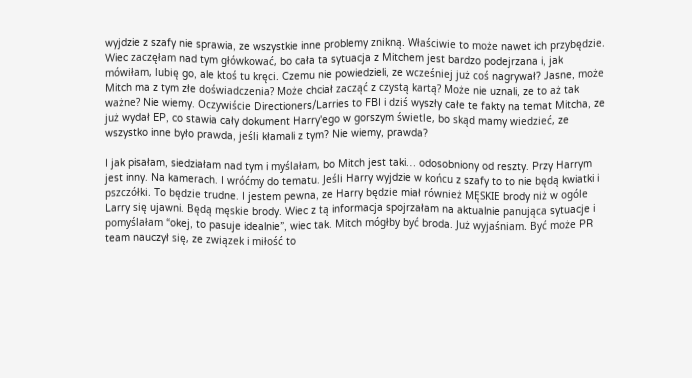wyjdzie z szafy nie sprawia, ze wszystkie inne problemy znikną. Właściwie to może nawet ich przybędzie. Wiec zaczęłam nad tym główkować, bo cała ta sytuacja z Mitchem jest bardzo podejrzana i, jak mówiłam, lubię go, ale ktoś tu kręci. Czemu nie powiedzieli, ze wcześniej już coś nagrywał? Jasne, może Mitch ma z tym złe doświadczenia? Może chciał zacząć z czystą kartą? Może nie uznali, ze to aż tak ważne? Nie wiemy. Oczywiście Directioners/Larries to FBI i dziś wyszły całe te fakty na temat Mitcha, ze już wydał EP, co stawia cały dokument Harry'ego w gorszym świetle, bo skąd mamy wiedzieć, ze wszystko inne było prawda, jeśli kłamali z tym? Nie wiemy, prawda?

I jak pisałam, siedziałam nad tym i myślałam, bo Mitch jest taki… odosobniony od reszty. Przy Harrym jest inny. Na kamerach. I wróćmy do tematu. Jeśli Harry wyjdzie w końcu z szafy to to nie będą kwiatki i pszczółki. To będzie trudne. I jestem pewna, ze Harry będzie miał również MĘSKIE brody niż w ogóle Larry się ujawni. Będą męskie brody. Wiec z tą informacja spojrzałam na aktualnie panująca sytuacje i pomyślałam “okej, to pasuje idealnie”, wiec tak. Mitch mógłby być broda. Już wyjaśniam. Być może PR team nauczył się, ze związek i miłość to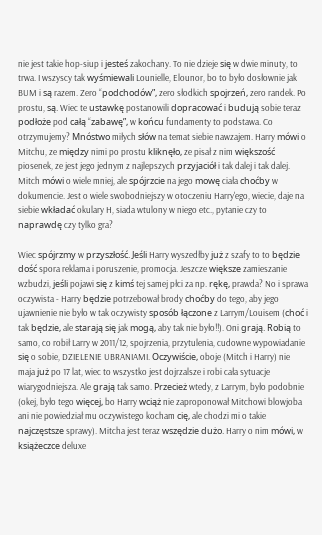nie jest takie hop-siup i jesteś zakochany. To nie dzieje się w dwie minuty, to trwa. I wszyscy tak wyśmiewali Lounielle, Elounor, bo to było dosłownie jak BUM i są razem. Zero “podchodów”, zero słodkich spojrzeń, zero randek. Po prostu, są. Wiec te ustawkę postanowili dopracować i budują sobie teraz podłoże pod całą “zabawę”, w końcu fundamenty to podstawa. Co otrzymujemy? Mnóstwo miłych słów na temat siebie nawzajem. Harry mówi o Mitchu, ze między nimi po prostu kliknęło, ze pisał z nim większość piosenek, ze jest jego jednym z najlepszych przyjaciół i tak dalej i tak dalej. Mitch mówi o wiele mniej, ale spójrzcie na jego mowę ciała choćby w dokumencie. Jest o wiele swobodniejszy w otoczeniu Harry'ego, wiecie, daje na siebie wkładać okulary H, siada wtulony w niego etc., pytanie czy to naprawdę czy tylko gra?

Wiec spójrzmy w przyszłość. Jeśli Harry wyszedłby już z szafy to to będzie dość spora reklama i poruszenie, promocja. Jeszcze większe zamieszanie wzbudzi, jeśli pojawi się z kimś tej samej płci za np. rękę, prawda? No i sprawa oczywista - Harry będzie potrzebował brody choćby do tego, aby jego ujawnienie nie było w tak oczywisty sposób łączone z Larrym/Louisem (choć i tak będzie, ale starają się jak mogą, aby tak nie było!!). Oni grają. Robią to samo, co robił Larry w 2011/12, spojrzenia, przytulenia, cudowne wypowiadanie się o sobie, DZIELENIE UBRANIAMI. Oczywiście, oboje (Mitch i Harry) nie maja już po 17 lat, wiec to wszystko jest dojrzalsze i robi cała sytuacje wiarygodniejsza. Ale grają tak samo. Przecież wtedy, z Larrym, było podobnie (okej, było tego więcej, bo Harry wciąż nie zaproponował Mitchowi blowjoba ani nie powiedział mu oczywistego kocham cię, ale chodzi mi o takie najczęstsze sprawy). Mitcha jest teraz wszędzie dużo. Harry o nim mówi, w książeczce deluxe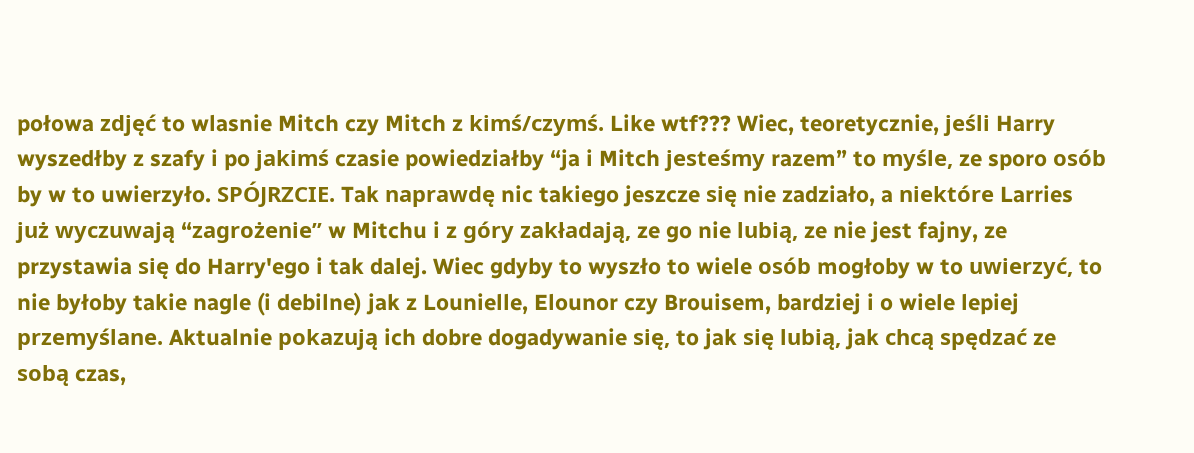połowa zdjęć to wlasnie Mitch czy Mitch z kimś/czymś. Like wtf??? Wiec, teoretycznie, jeśli Harry wyszedłby z szafy i po jakimś czasie powiedziałby “ja i Mitch jesteśmy razem” to myśle, ze sporo osób by w to uwierzyło. SPÓJRZCIE. Tak naprawdę nic takiego jeszcze się nie zadziało, a niektóre Larries już wyczuwają “zagrożenie” w Mitchu i z góry zakładają, ze go nie lubią, ze nie jest fajny, ze przystawia się do Harry'ego i tak dalej. Wiec gdyby to wyszło to wiele osób mogłoby w to uwierzyć, to nie byłoby takie nagle (i debilne) jak z Lounielle, Elounor czy Brouisem, bardziej i o wiele lepiej przemyślane. Aktualnie pokazują ich dobre dogadywanie się, to jak się lubią, jak chcą spędzać ze sobą czas,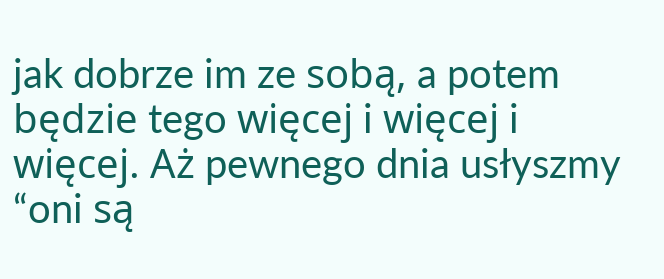jak dobrze im ze sobą, a potem będzie tego więcej i więcej i więcej. Aż pewnego dnia usłyszmy “oni są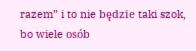razem” i to nie będzie taki szok, bo wiele osób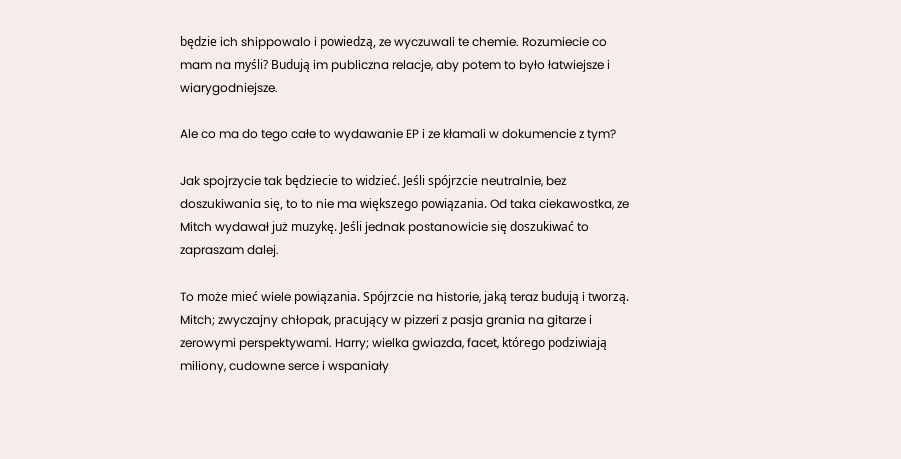będzie ich shippowalo i powiedzą, ze wyczuwali te chemie. Rozumiecie co mam na myśli? Budują im publiczna relacje, aby potem to było łatwiejsze i wiarygodniejsze.

Ale co ma do tego całe to wydawanie EP i ze kłamali w dokumencie z tym?

Jak spojrzycie tak będziecie to widzieć. Jeśli spójrzcie neutralnie, bez doszukiwania się, to to nie ma większego powiązania. Od taka ciekawostka, ze Mitch wydawał już muzykę. Jeśli jednak postanowicie się doszukiwać to zapraszam dalej.

To może mieć wiele powiązania. Spójrzcie na historie, jaką teraz budują i tworzą. Mitch; zwyczajny chłopak, pracujący w pizzeri z pasja grania na gitarze i zerowymi perspektywami. Harry; wielka gwiazda, facet, którego podziwiają miliony, cudowne serce i wspaniały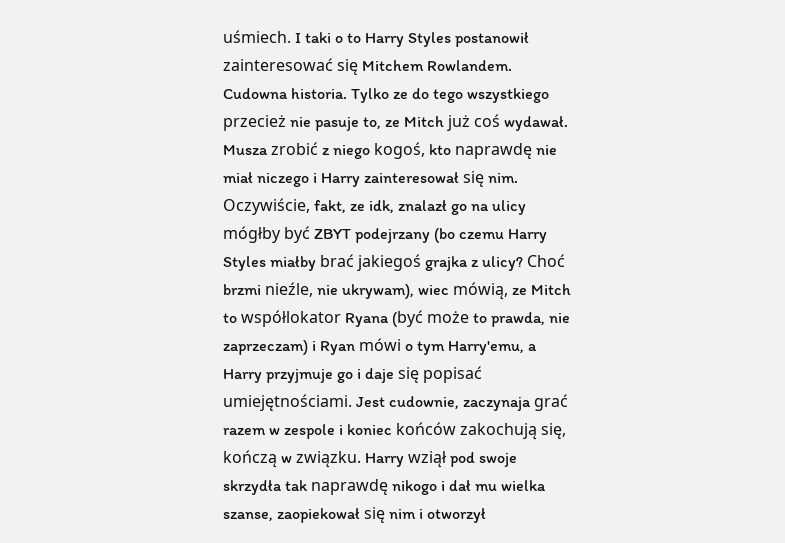uśmiech. I taki o to Harry Styles postanowił zainteresować się Mitchem Rowlandem. Cudowna historia. Tylko ze do tego wszystkiego przecież nie pasuje to, ze Mitch już coś wydawał. Musza zrobić z niego kogoś, kto naprawdę nie miał niczego i Harry zainteresował się nim. Oczywiście, fakt, ze idk, znalazł go na ulicy mógłby być ZBYT podejrzany (bo czemu Harry Styles miałby brać jakiegoś grajka z ulicy? Choć brzmi nieźle, nie ukrywam), wiec mówią, ze Mitch to współlokator Ryana (być może to prawda, nie zaprzeczam) i Ryan mówi o tym Harry'emu, a Harry przyjmuje go i daje się popisać umiejętnościami. Jest cudownie, zaczynaja grać razem w zespole i koniec końców zakochują się, kończą w związku. Harry wziął pod swoje skrzydła tak naprawdę nikogo i dał mu wielka szanse, zaopiekował się nim i otworzył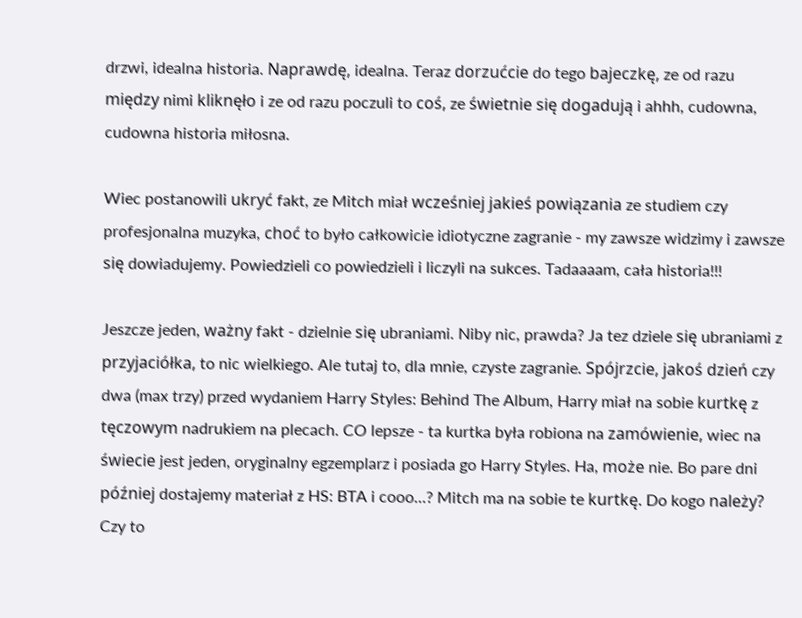drzwi, idealna historia. Naprawdę, idealna. Teraz dorzućcie do tego bajeczkę, ze od razu między nimi kliknęło i ze od razu poczuli to coś, ze świetnie się dogadują i ahhh, cudowna, cudowna historia miłosna.

Wiec postanowili ukryć fakt, ze Mitch miał wcześniej jakieś powiązania ze studiem czy profesjonalna muzyka, choć to było całkowicie idiotyczne zagranie - my zawsze widzimy i zawsze się dowiadujemy. Powiedzieli co powiedzieli i liczyli na sukces. Tadaaaam, cała historia!!!

Jeszcze jeden, ważny fakt - dzielnie się ubraniami. Niby nic, prawda? Ja tez dziele się ubraniami z przyjaciółka, to nic wielkiego. Ale tutaj to, dla mnie, czyste zagranie. Spójrzcie, jakoś dzień czy dwa (max trzy) przed wydaniem Harry Styles: Behind The Album, Harry miał na sobie kurtkę z tęczowym nadrukiem na plecach. CO lepsze - ta kurtka była robiona na zamówienie, wiec na świecie jest jeden, oryginalny egzemplarz i posiada go Harry Styles. Ha, może nie. Bo pare dni później dostajemy materiał z HS: BTA i cooo…? Mitch ma na sobie te kurtkę. Do kogo należy? Czy to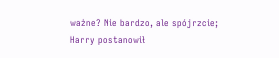ważne? Nie bardzo, ale spójrzcie; Harry postanowił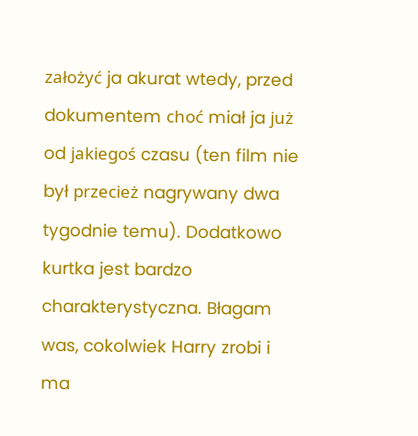założyć ja akurat wtedy, przed dokumentem choć miał ja już od jakiegoś czasu (ten film nie był przecież nagrywany dwa tygodnie temu). Dodatkowo kurtka jest bardzo charakterystyczna. Błagam was, cokolwiek Harry zrobi i ma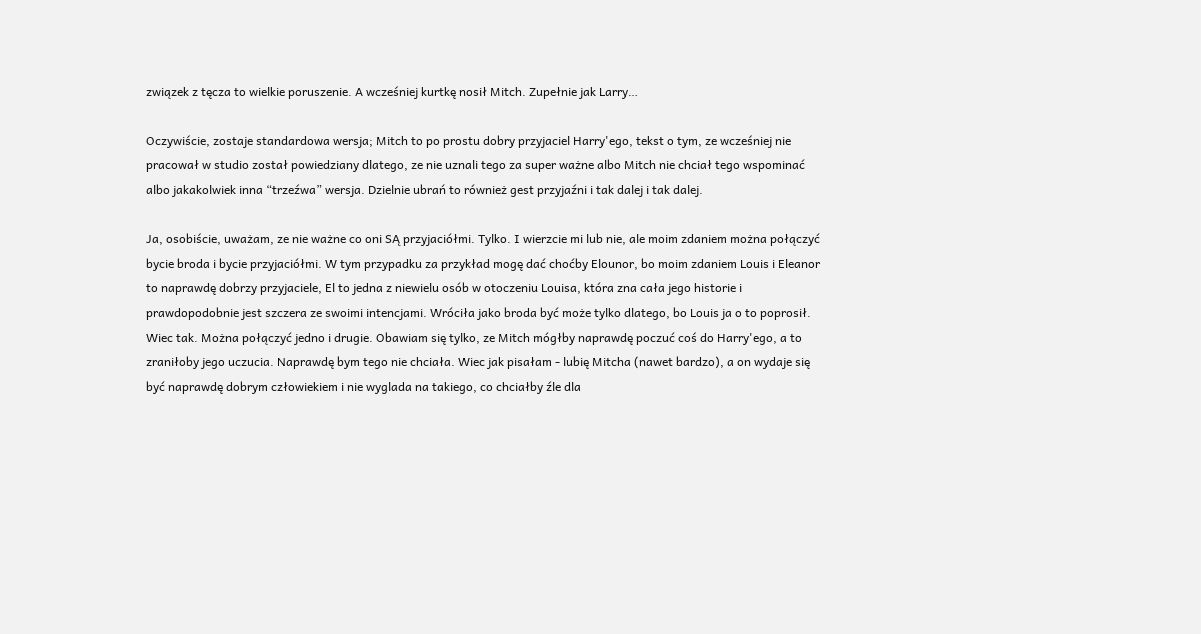związek z tęcza to wielkie poruszenie. A wcześniej kurtkę nosił Mitch. Zupełnie jak Larry…

Oczywiście, zostaje standardowa wersja; Mitch to po prostu dobry przyjaciel Harry'ego, tekst o tym, ze wcześniej nie pracował w studio został powiedziany dlatego, ze nie uznali tego za super ważne albo Mitch nie chciał tego wspominać albo jakakolwiek inna “trzeźwa” wersja. Dzielnie ubrań to również gest przyjaźni i tak dalej i tak dalej.

Ja, osobiście, uważam, ze nie ważne co oni SĄ przyjaciółmi. Tylko. I wierzcie mi lub nie, ale moim zdaniem można połączyć bycie broda i bycie przyjaciółmi. W tym przypadku za przykład mogę dać choćby Elounor, bo moim zdaniem Louis i Eleanor to naprawdę dobrzy przyjaciele, El to jedna z niewielu osób w otoczeniu Louisa, która zna cała jego historie i prawdopodobnie jest szczera ze swoimi intencjami. Wróciła jako broda być może tylko dlatego, bo Louis ja o to poprosił. Wiec tak. Można połączyć jedno i drugie. Obawiam się tylko, ze Mitch mógłby naprawdę poczuć coś do Harry'ego, a to zraniłoby jego uczucia. Naprawdę bym tego nie chciała. Wiec jak pisałam - lubię Mitcha (nawet bardzo), a on wydaje się być naprawdę dobrym człowiekiem i nie wyglada na takiego, co chciałby źle dla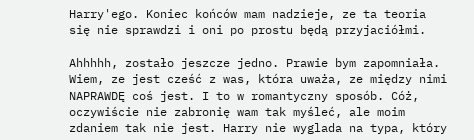Harry'ego. Koniec końców mam nadzieje, ze ta teoria się nie sprawdzi i oni po prostu będą przyjaciółmi.

Ahhhhh, zostało jeszcze jedno. Prawie bym zapomniała. Wiem, ze jest cześć z was, która uważa, ze między nimi NAPRAWDĘ coś jest. I to w romantyczny sposób. Cóż, oczywiście nie zabronię wam tak myśleć, ale moim zdaniem tak nie jest. Harry nie wyglada na typa, który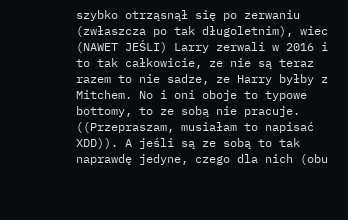szybko otrząsnął się po zerwaniu (zwłaszcza po tak długoletnim), wiec (NAWET JEŚLI) Larry zerwali w 2016 i to tak całkowicie, ze nie są teraz razem to nie sadze, ze Harry byłby z Mitchem. No i oni oboje to typowe bottomy, to ze sobą nie pracuje. ((Przepraszam, musiałam to napisać XDD)). A jeśli są ze sobą to tak naprawdę jedyne, czego dla nich (obu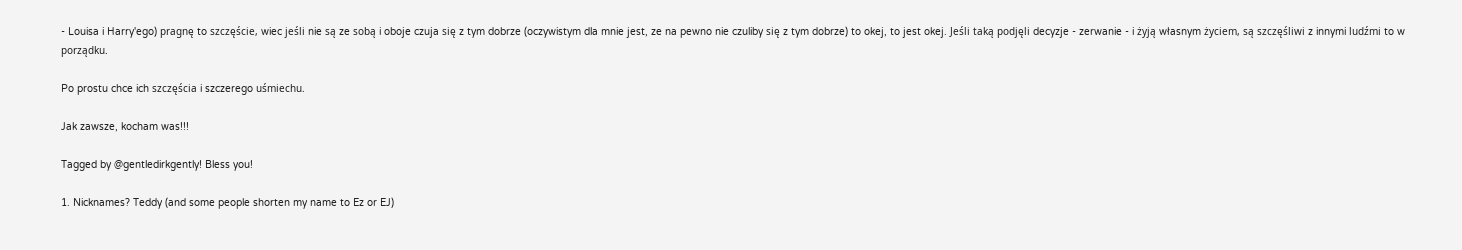- Louisa i Harry'ego) pragnę to szczęście, wiec jeśli nie są ze sobą i oboje czuja się z tym dobrze (oczywistym dla mnie jest, ze na pewno nie czuliby się z tym dobrze) to okej, to jest okej. Jeśli taką podjęli decyzje - zerwanie - i żyją własnym życiem, są szczęśliwi z innymi ludźmi to w porządku.

Po prostu chce ich szczęścia i szczerego uśmiechu.

Jak zawsze, kocham was!!!

Tagged by @gentledirkgently! Bless you!

1. Nicknames? Teddy (and some people shorten my name to Ez or EJ)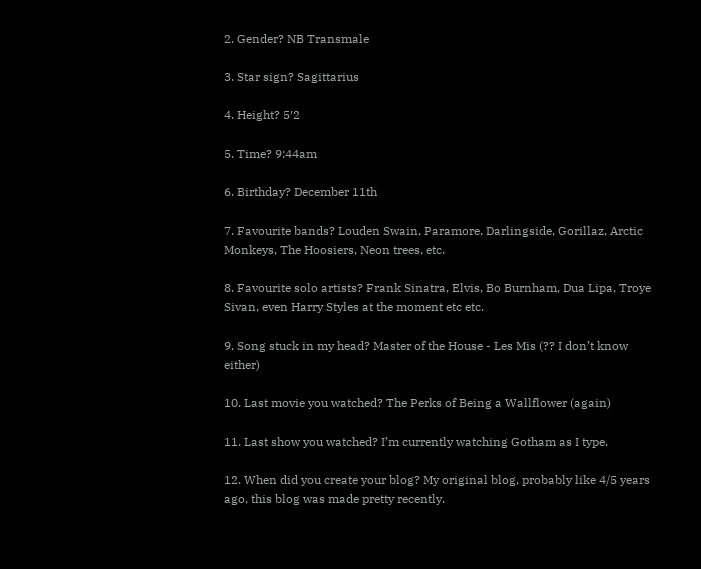2. Gender? NB Transmale

3. Star sign? Sagittarius

4. Height? 5′2

5. Time? 9:44am

6. Birthday? December 11th

7. Favourite bands? Louden Swain, Paramore, Darlingside, Gorillaz, Arctic Monkeys, The Hoosiers, Neon trees, etc.

8. Favourite solo artists? Frank Sinatra, Elvis, Bo Burnham, Dua Lipa, Troye Sivan, even Harry Styles at the moment etc etc.

9. Song stuck in my head? Master of the House - Les Mis (?? I don’t know either)

10. Last movie you watched? The Perks of Being a Wallflower (again)

11. Last show you watched? I’m currently watching Gotham as I type.

12. When did you create your blog? My original blog, probably like 4/5 years ago, this blog was made pretty recently.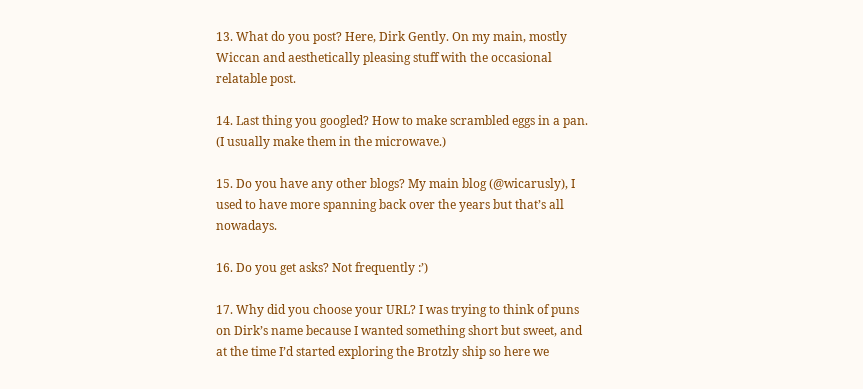13. What do you post? Here, Dirk Gently. On my main, mostly Wiccan and aesthetically pleasing stuff with the occasional relatable post.

14. Last thing you googled? How to make scrambled eggs in a pan. (I usually make them in the microwave.)

15. Do you have any other blogs? My main blog (@wicarusly), I used to have more spanning back over the years but that’s all nowadays.

16. Do you get asks? Not frequently :’)

17. Why did you choose your URL? I was trying to think of puns on Dirk’s name because I wanted something short but sweet, and at the time I’d started exploring the Brotzly ship so here we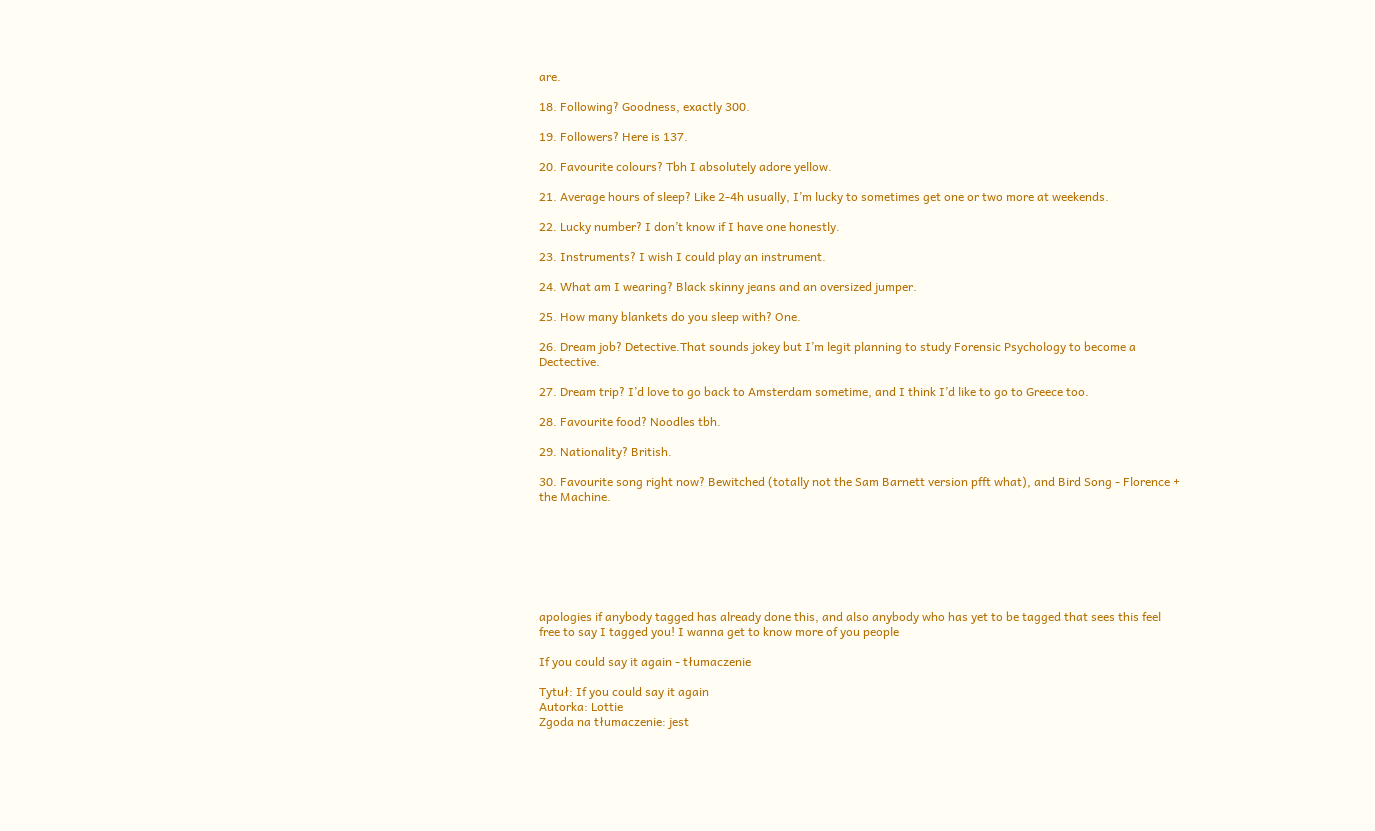are.

18. Following? Goodness, exactly 300.

19. Followers? Here is 137.

20. Favourite colours? Tbh I absolutely adore yellow.

21. Average hours of sleep? Like 2-4h usually, I’m lucky to sometimes get one or two more at weekends.

22. Lucky number? I don’t know if I have one honestly.

23. Instruments? I wish I could play an instrument.

24. What am I wearing? Black skinny jeans and an oversized jumper.

25. How many blankets do you sleep with? One.

26. Dream job? Detective.That sounds jokey but I’m legit planning to study Forensic Psychology to become a Dectective.

27. Dream trip? I’d love to go back to Amsterdam sometime, and I think I’d like to go to Greece too.

28. Favourite food? Noodles tbh.

29. Nationality? British.

30. Favourite song right now? Bewitched (totally not the Sam Barnett version pfft what), and Bird Song - Florence + the Machine.







apologies if anybody tagged has already done this, and also anybody who has yet to be tagged that sees this feel free to say I tagged you! I wanna get to know more of you people

If you could say it again - tłumaczenie

Tytuł: If you could say it again
Autorka: Lottie
Zgoda na tłumaczenie: jest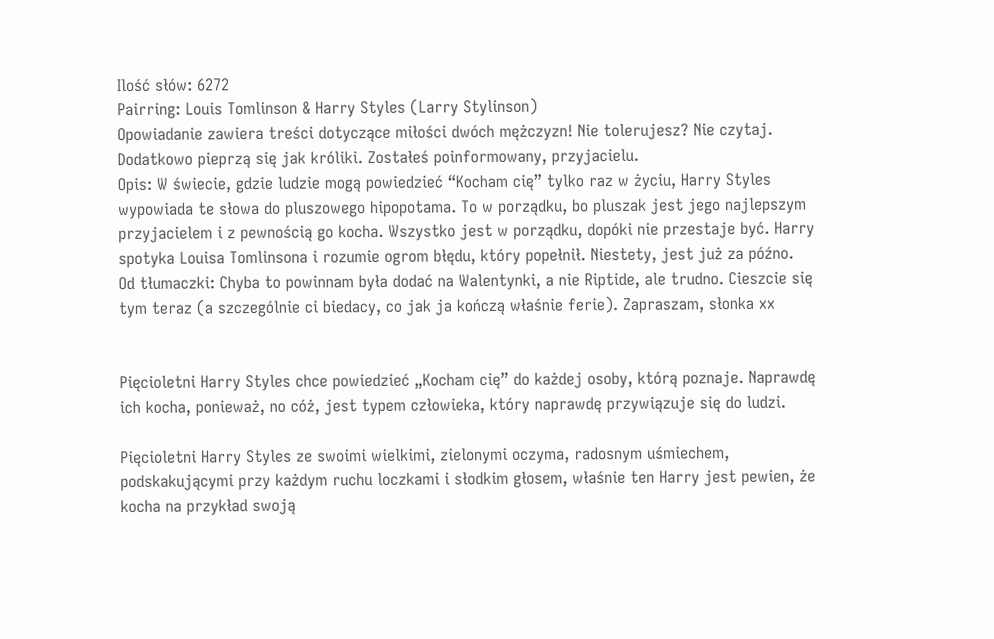Ilość słów: 6272
Pairring: Louis Tomlinson & Harry Styles (Larry Stylinson)
Opowiadanie zawiera treści dotyczące miłości dwóch mężczyzn! Nie tolerujesz? Nie czytaj. Dodatkowo pieprzą się jak króliki. Zostałeś poinformowany, przyjacielu.
Opis: W świecie, gdzie ludzie mogą powiedzieć “Kocham cię” tylko raz w życiu, Harry Styles wypowiada te słowa do pluszowego hipopotama. To w porządku, bo pluszak jest jego najlepszym przyjacielem i z pewnością go kocha. Wszystko jest w porządku, dopóki nie przestaje być. Harry spotyka Louisa Tomlinsona i rozumie ogrom błędu, który popełnił. Niestety, jest już za późno.
Od tłumaczki: Chyba to powinnam była dodać na Walentynki, a nie Riptide, ale trudno. Cieszcie się tym teraz (a szczególnie ci biedacy, co jak ja kończą właśnie ferie). Zapraszam, słonka xx


Pięcioletni Harry Styles chce powiedzieć „Kocham cię” do każdej osoby, którą poznaje. Naprawdę ich kocha, ponieważ, no cóż, jest typem człowieka, który naprawdę przywiązuje się do ludzi.

Pięcioletni Harry Styles ze swoimi wielkimi, zielonymi oczyma, radosnym uśmiechem, podskakującymi przy każdym ruchu loczkami i słodkim głosem, właśnie ten Harry jest pewien, że kocha na przykład swoją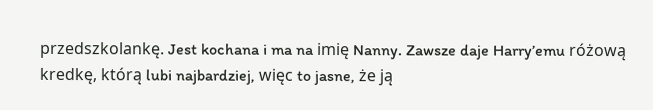przedszkolankę. Jest kochana i ma na imię Nanny. Zawsze daje Harry’emu różową kredkę, którą lubi najbardziej, więc to jasne, że ją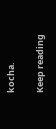kocha.

Keep reading